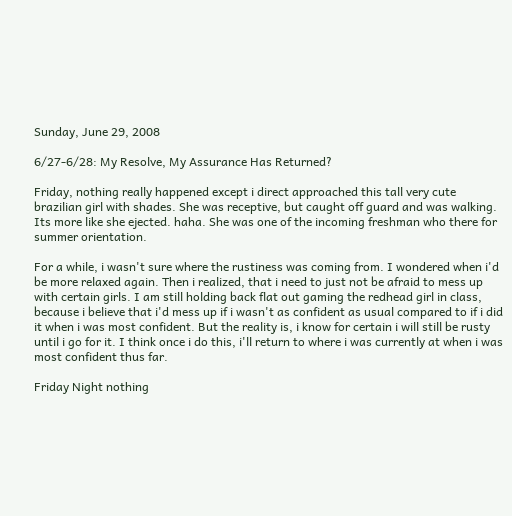Sunday, June 29, 2008

6/27-6/28: My Resolve, My Assurance Has Returned?

Friday, nothing really happened except i direct approached this tall very cute brazilian girl with shades. She was receptive, but caught off guard and was walking. Its more like she ejected. haha. She was one of the incoming freshman who there for summer orientation.

For a while, i wasn't sure where the rustiness was coming from. I wondered when i'd be more relaxed again. Then i realized, that i need to just not be afraid to mess up with certain girls. I am still holding back flat out gaming the redhead girl in class, because i believe that i'd mess up if i wasn't as confident as usual compared to if i did it when i was most confident. But the reality is, i know for certain i will still be rusty until i go for it. I think once i do this, i'll return to where i was currently at when i was most confident thus far.

Friday Night nothing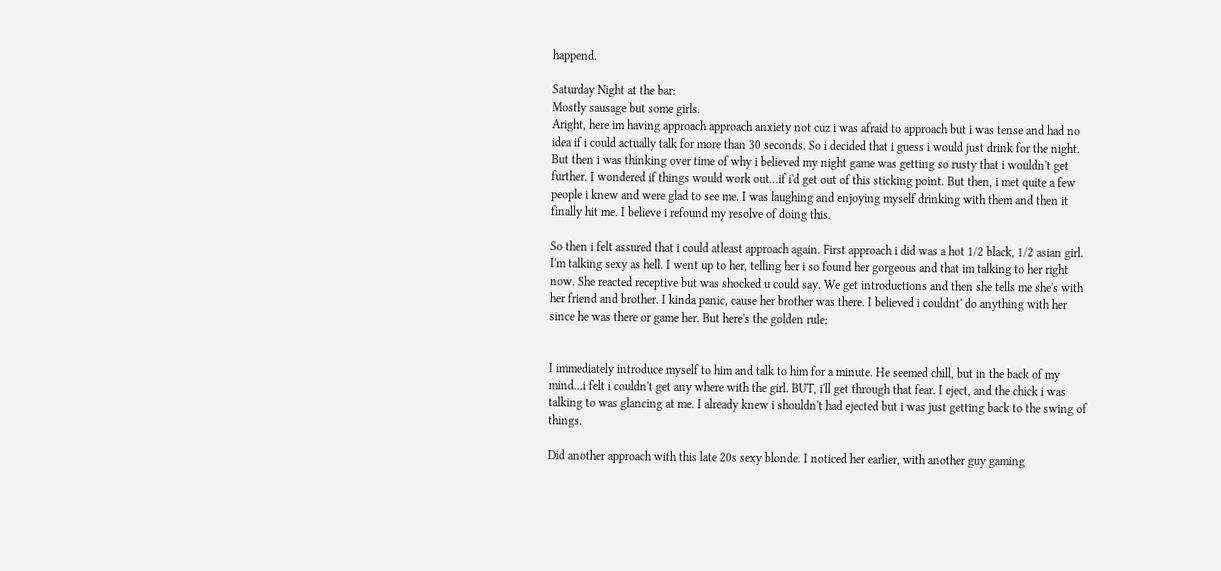happend.

Saturday Night at the bar:
Mostly sausage but some girls.
Aright, here im having approach approach anxiety not cuz i was afraid to approach but i was tense and had no idea if i could actually talk for more than 30 seconds. So i decided that i guess i would just drink for the night. But then i was thinking over time of why i believed my night game was getting so rusty that i wouldn't get further. I wondered if things would work out...if i'd get out of this sticking point. But then, i met quite a few people i knew and were glad to see me. I was laughing and enjoying myself drinking with them and then it finally hit me. I believe i refound my resolve of doing this.

So then i felt assured that i could atleast approach again. First approach i did was a hot 1/2 black, 1/2 asian girl. I'm talking sexy as hell. I went up to her, telling her i so found her gorgeous and that im talking to her right now. She reacted receptive but was shocked u could say. We get introductions and then she tells me she's with her friend and brother. I kinda panic, cause her brother was there. I believed i couldnt' do anything with her since he was there or game her. But here's the golden rule:


I immediately introduce myself to him and talk to him for a minute. He seemed chill, but in the back of my mind...i felt i couldn't get any where with the girl. BUT, i'll get through that fear. I eject, and the chick i was talking to was glancing at me. I already knew i shouldn't had ejected but i was just getting back to the swing of things.

Did another approach with this late 20s sexy blonde. I noticed her earlier, with another guy gaming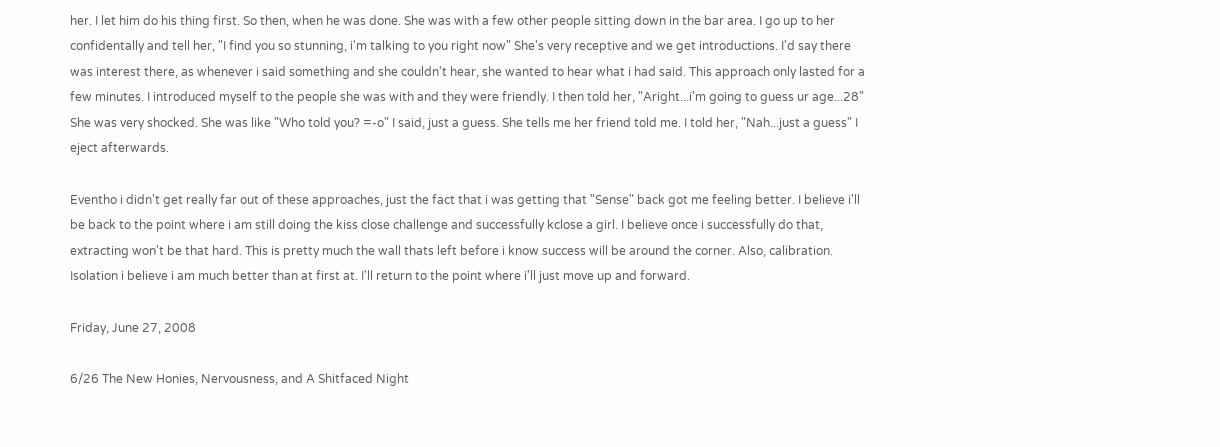her. I let him do his thing first. So then, when he was done. She was with a few other people sitting down in the bar area. I go up to her confidentally and tell her, "I find you so stunning, i'm talking to you right now" She's very receptive and we get introductions. I'd say there was interest there, as whenever i said something and she couldn't hear, she wanted to hear what i had said. This approach only lasted for a few minutes. I introduced myself to the people she was with and they were friendly. I then told her, "Aright...i'm going to guess ur age...28" She was very shocked. She was like "Who told you? =-o" I said, just a guess. She tells me her friend told me. I told her, "Nah...just a guess" I eject afterwards.

Eventho i didn't get really far out of these approaches, just the fact that i was getting that "Sense" back got me feeling better. I believe i'll be back to the point where i am still doing the kiss close challenge and successfully kclose a girl. I believe once i successfully do that, extracting won't be that hard. This is pretty much the wall thats left before i know success will be around the corner. Also, calibration. Isolation i believe i am much better than at first at. I'll return to the point where i'll just move up and forward.

Friday, June 27, 2008

6/26 The New Honies, Nervousness, and A Shitfaced Night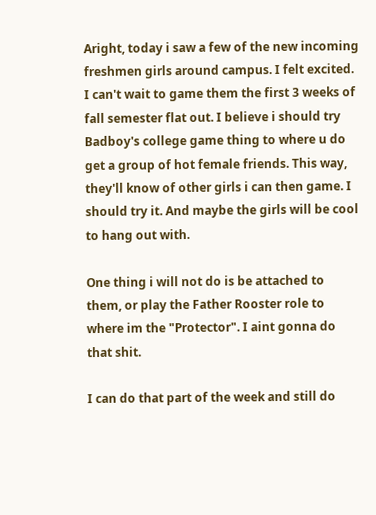Aright, today i saw a few of the new incoming freshmen girls around campus. I felt excited. I can't wait to game them the first 3 weeks of fall semester flat out. I believe i should try Badboy's college game thing to where u do get a group of hot female friends. This way, they'll know of other girls i can then game. I should try it. And maybe the girls will be cool to hang out with.

One thing i will not do is be attached to them, or play the Father Rooster role to where im the "Protector". I aint gonna do that shit.

I can do that part of the week and still do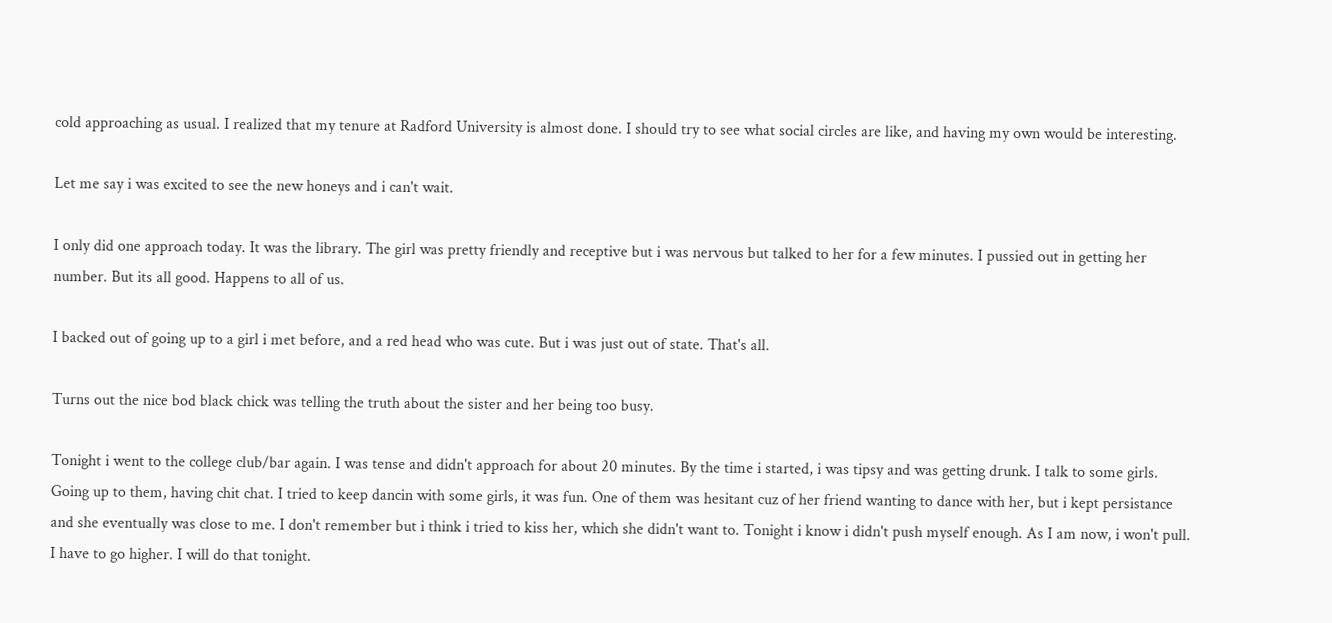cold approaching as usual. I realized that my tenure at Radford University is almost done. I should try to see what social circles are like, and having my own would be interesting.

Let me say i was excited to see the new honeys and i can't wait.

I only did one approach today. It was the library. The girl was pretty friendly and receptive but i was nervous but talked to her for a few minutes. I pussied out in getting her number. But its all good. Happens to all of us.

I backed out of going up to a girl i met before, and a red head who was cute. But i was just out of state. That's all.

Turns out the nice bod black chick was telling the truth about the sister and her being too busy.

Tonight i went to the college club/bar again. I was tense and didn't approach for about 20 minutes. By the time i started, i was tipsy and was getting drunk. I talk to some girls. Going up to them, having chit chat. I tried to keep dancin with some girls, it was fun. One of them was hesitant cuz of her friend wanting to dance with her, but i kept persistance and she eventually was close to me. I don't remember but i think i tried to kiss her, which she didn't want to. Tonight i know i didn't push myself enough. As I am now, i won't pull. I have to go higher. I will do that tonight.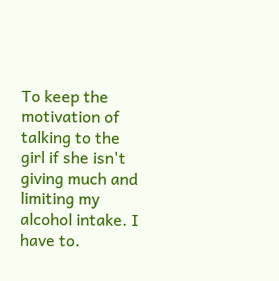To keep the motivation of talking to the girl if she isn't giving much and limiting my alcohol intake. I have to.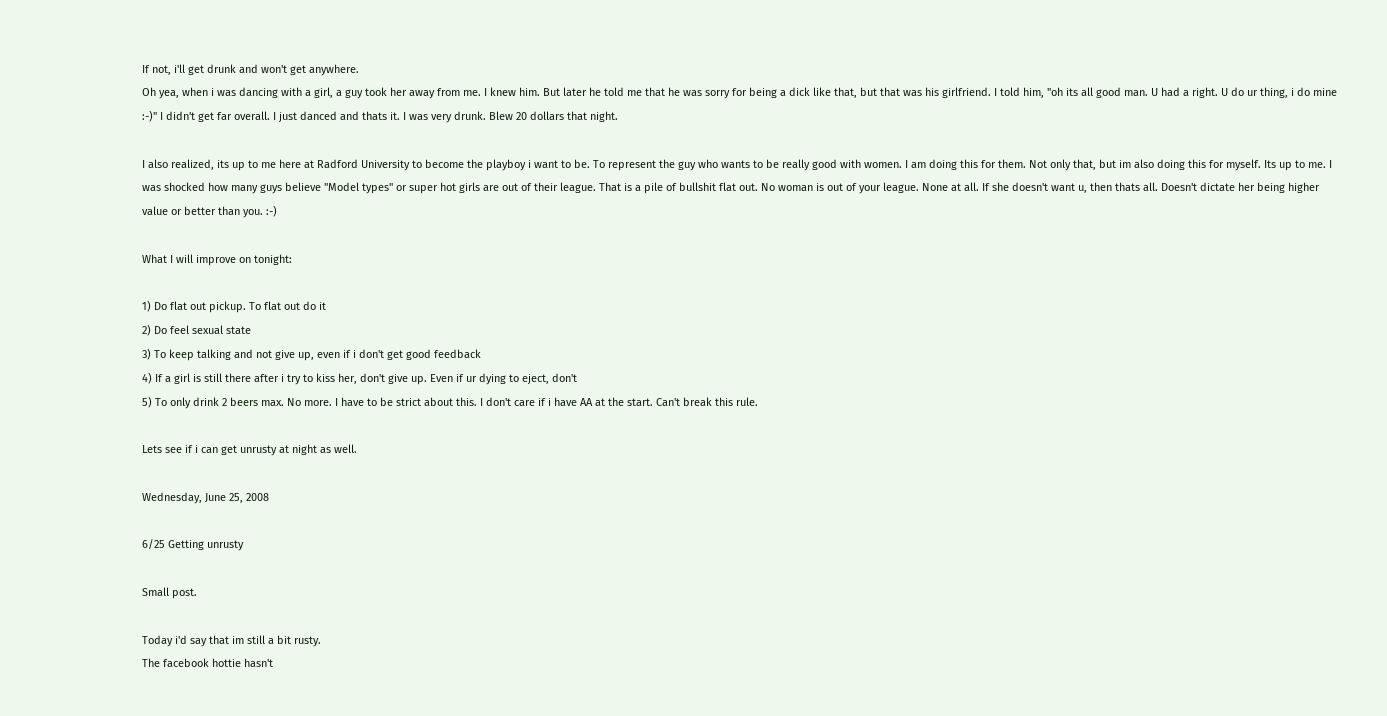If not, i'll get drunk and won't get anywhere.
Oh yea, when i was dancing with a girl, a guy took her away from me. I knew him. But later he told me that he was sorry for being a dick like that, but that was his girlfriend. I told him, "oh its all good man. U had a right. U do ur thing, i do mine :-)" I didn't get far overall. I just danced and thats it. I was very drunk. Blew 20 dollars that night.

I also realized, its up to me here at Radford University to become the playboy i want to be. To represent the guy who wants to be really good with women. I am doing this for them. Not only that, but im also doing this for myself. Its up to me. I was shocked how many guys believe "Model types" or super hot girls are out of their league. That is a pile of bullshit flat out. No woman is out of your league. None at all. If she doesn't want u, then thats all. Doesn't dictate her being higher value or better than you. :-)

What I will improve on tonight:

1) Do flat out pickup. To flat out do it
2) Do feel sexual state
3) To keep talking and not give up, even if i don't get good feedback
4) If a girl is still there after i try to kiss her, don't give up. Even if ur dying to eject, don't
5) To only drink 2 beers max. No more. I have to be strict about this. I don't care if i have AA at the start. Can't break this rule.

Lets see if i can get unrusty at night as well.

Wednesday, June 25, 2008

6/25 Getting unrusty

Small post.

Today i'd say that im still a bit rusty.
The facebook hottie hasn't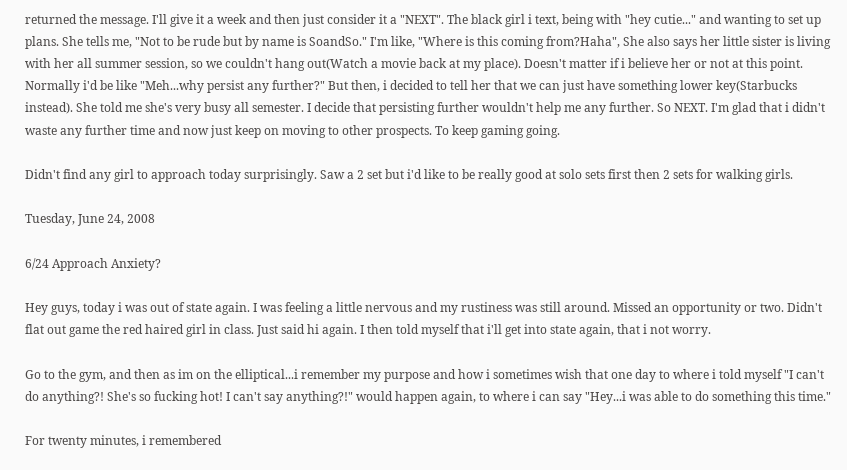returned the message. I'll give it a week and then just consider it a "NEXT". The black girl i text, being with "hey cutie..." and wanting to set up plans. She tells me, "Not to be rude but by name is SoandSo." I'm like, "Where is this coming from?Haha", She also says her little sister is living with her all summer session, so we couldn't hang out(Watch a movie back at my place). Doesn't matter if i believe her or not at this point. Normally i'd be like "Meh...why persist any further?" But then, i decided to tell her that we can just have something lower key(Starbucks instead). She told me she's very busy all semester. I decide that persisting further wouldn't help me any further. So NEXT. I'm glad that i didn't waste any further time and now just keep on moving to other prospects. To keep gaming going.

Didn't find any girl to approach today surprisingly. Saw a 2 set but i'd like to be really good at solo sets first then 2 sets for walking girls.

Tuesday, June 24, 2008

6/24 Approach Anxiety?

Hey guys, today i was out of state again. I was feeling a little nervous and my rustiness was still around. Missed an opportunity or two. Didn't flat out game the red haired girl in class. Just said hi again. I then told myself that i'll get into state again, that i not worry.

Go to the gym, and then as im on the elliptical...i remember my purpose and how i sometimes wish that one day to where i told myself "I can't do anything?! She's so fucking hot! I can't say anything?!" would happen again, to where i can say "Hey...i was able to do something this time."

For twenty minutes, i remembered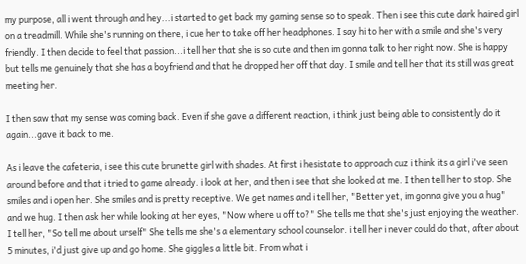my purpose, all i went through and hey...i started to get back my gaming sense so to speak. Then i see this cute dark haired girl on a treadmill. While she's running on there, i cue her to take off her headphones. I say hi to her with a smile and she's very friendly. I then decide to feel that passion...i tell her that she is so cute and then im gonna talk to her right now. She is happy but tells me genuinely that she has a boyfriend and that he dropped her off that day. I smile and tell her that its still was great meeting her.

I then saw that my sense was coming back. Even if she gave a different reaction, i think just being able to consistently do it again...gave it back to me.

As i leave the cafeteria, i see this cute brunette girl with shades. At first i hesistate to approach cuz i think its a girl i've seen around before and that i tried to game already. i look at her, and then i see that she looked at me. I then tell her to stop. She smiles and i open her. She smiles and is pretty receptive. We get names and i tell her, "Better yet, im gonna give you a hug" and we hug. I then ask her while looking at her eyes, "Now where u off to?" She tells me that she's just enjoying the weather. I tell her, "So tell me about urself" She tells me she's a elementary school counselor. i tell her i never could do that, after about 5 minutes, i'd just give up and go home. She giggles a little bit. From what i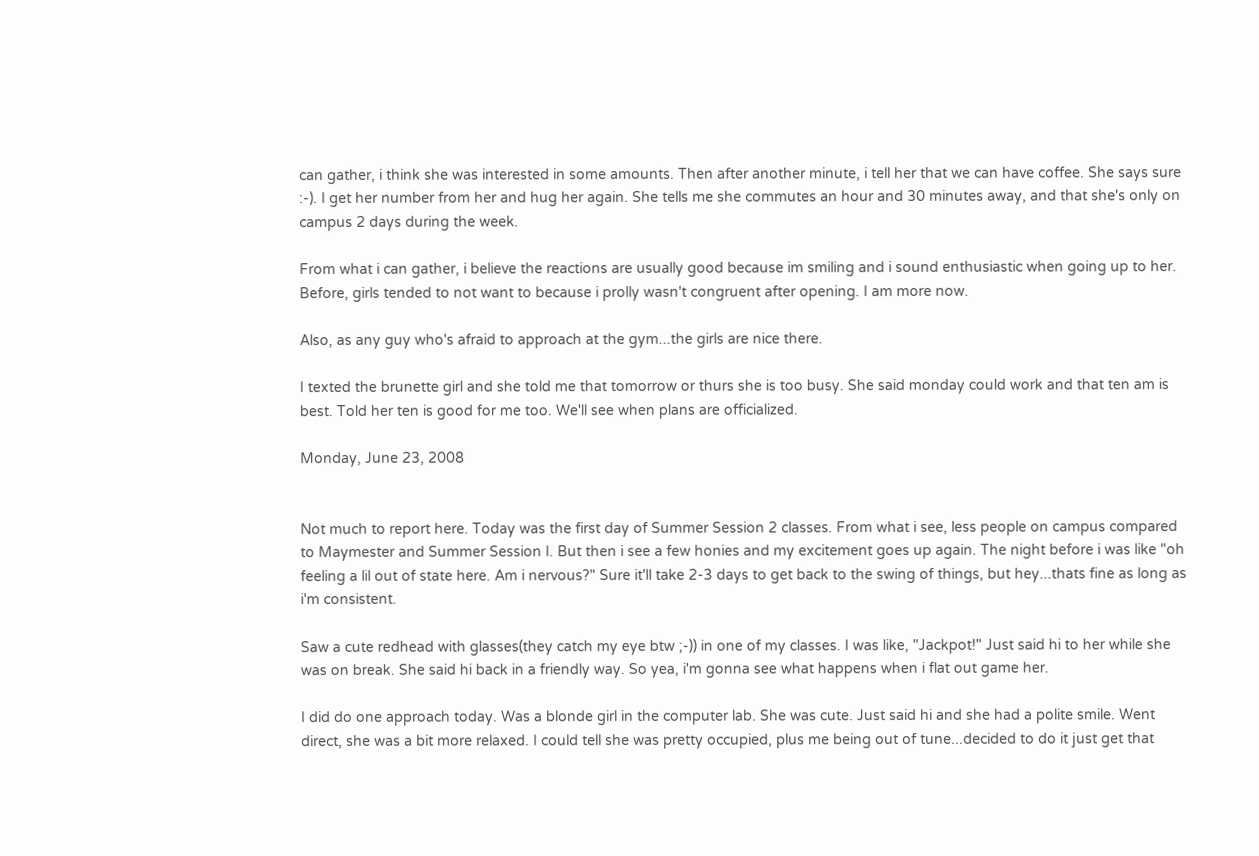can gather, i think she was interested in some amounts. Then after another minute, i tell her that we can have coffee. She says sure :-). I get her number from her and hug her again. She tells me she commutes an hour and 30 minutes away, and that she's only on campus 2 days during the week.

From what i can gather, i believe the reactions are usually good because im smiling and i sound enthusiastic when going up to her. Before, girls tended to not want to because i prolly wasn't congruent after opening. I am more now.

Also, as any guy who's afraid to approach at the gym...the girls are nice there.

I texted the brunette girl and she told me that tomorrow or thurs she is too busy. She said monday could work and that ten am is best. Told her ten is good for me too. We'll see when plans are officialized.

Monday, June 23, 2008


Not much to report here. Today was the first day of Summer Session 2 classes. From what i see, less people on campus compared to Maymester and Summer Session I. But then i see a few honies and my excitement goes up again. The night before i was like "oh feeling a lil out of state here. Am i nervous?" Sure it'll take 2-3 days to get back to the swing of things, but hey...thats fine as long as i'm consistent.

Saw a cute redhead with glasses(they catch my eye btw ;-)) in one of my classes. I was like, "Jackpot!" Just said hi to her while she was on break. She said hi back in a friendly way. So yea, i'm gonna see what happens when i flat out game her.

I did do one approach today. Was a blonde girl in the computer lab. She was cute. Just said hi and she had a polite smile. Went direct, she was a bit more relaxed. I could tell she was pretty occupied, plus me being out of tune...decided to do it just get that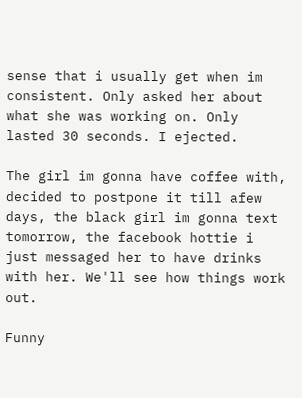sense that i usually get when im consistent. Only asked her about what she was working on. Only lasted 30 seconds. I ejected.

The girl im gonna have coffee with, decided to postpone it till afew days, the black girl im gonna text tomorrow, the facebook hottie i just messaged her to have drinks with her. We'll see how things work out.

Funny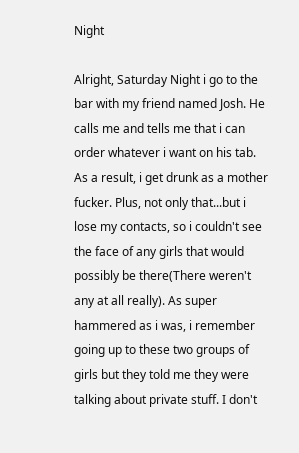Night

Alright, Saturday Night i go to the bar with my friend named Josh. He calls me and tells me that i can order whatever i want on his tab. As a result, i get drunk as a mother fucker. Plus, not only that...but i lose my contacts, so i couldn't see the face of any girls that would possibly be there(There weren't any at all really). As super hammered as i was, i remember going up to these two groups of girls but they told me they were talking about private stuff. I don't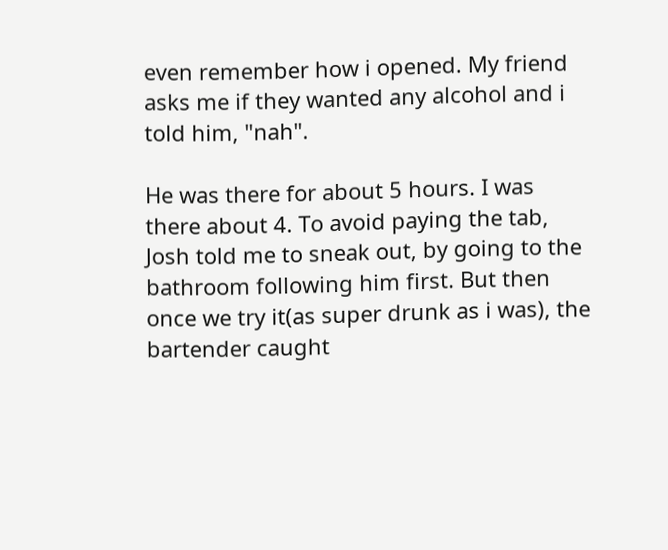even remember how i opened. My friend asks me if they wanted any alcohol and i told him, "nah".

He was there for about 5 hours. I was there about 4. To avoid paying the tab, Josh told me to sneak out, by going to the bathroom following him first. But then once we try it(as super drunk as i was), the bartender caught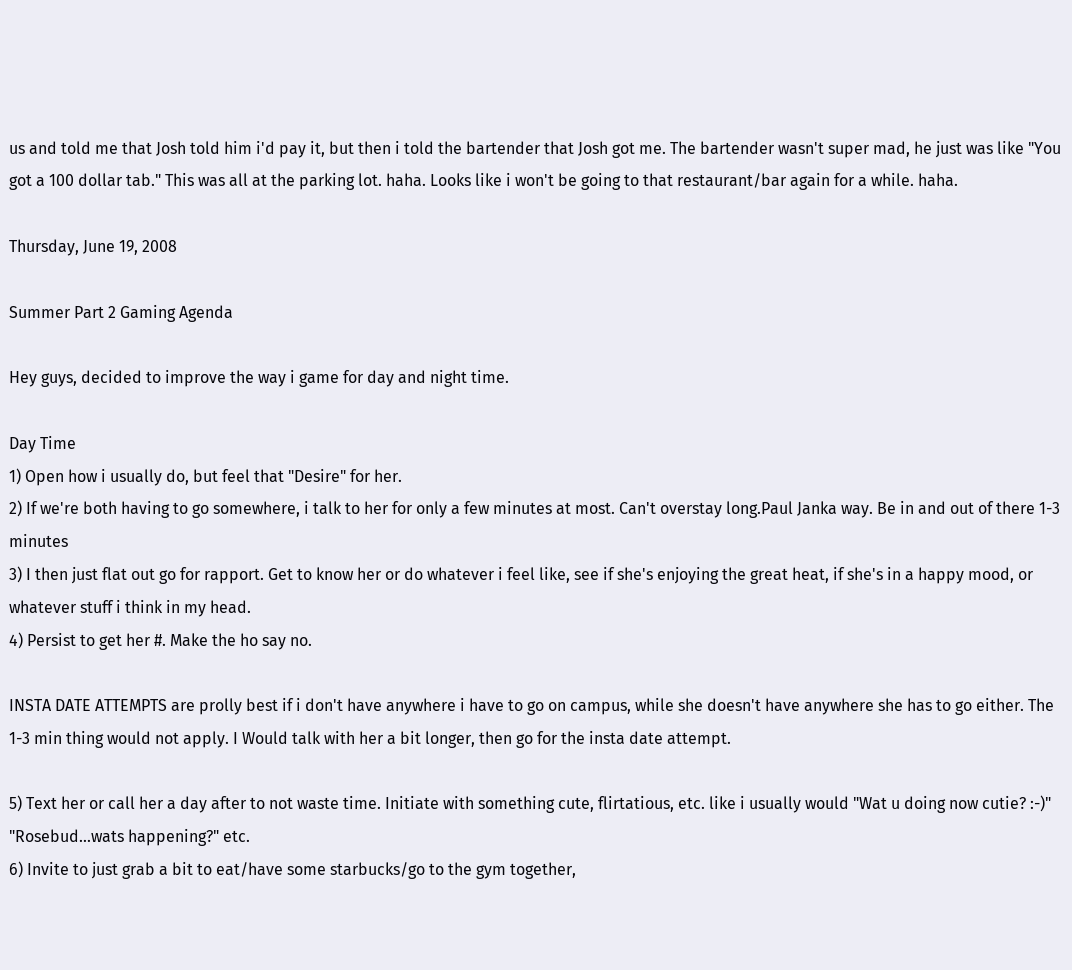us and told me that Josh told him i'd pay it, but then i told the bartender that Josh got me. The bartender wasn't super mad, he just was like "You got a 100 dollar tab." This was all at the parking lot. haha. Looks like i won't be going to that restaurant/bar again for a while. haha.

Thursday, June 19, 2008

Summer Part 2 Gaming Agenda

Hey guys, decided to improve the way i game for day and night time.

Day Time
1) Open how i usually do, but feel that "Desire" for her.
2) If we're both having to go somewhere, i talk to her for only a few minutes at most. Can't overstay long.Paul Janka way. Be in and out of there 1-3 minutes
3) I then just flat out go for rapport. Get to know her or do whatever i feel like, see if she's enjoying the great heat, if she's in a happy mood, or whatever stuff i think in my head.
4) Persist to get her #. Make the ho say no.

INSTA DATE ATTEMPTS are prolly best if i don't have anywhere i have to go on campus, while she doesn't have anywhere she has to go either. The 1-3 min thing would not apply. I Would talk with her a bit longer, then go for the insta date attempt.

5) Text her or call her a day after to not waste time. Initiate with something cute, flirtatious, etc. like i usually would "Wat u doing now cutie? :-)" "Rosebud...wats happening?" etc.
6) Invite to just grab a bit to eat/have some starbucks/go to the gym together,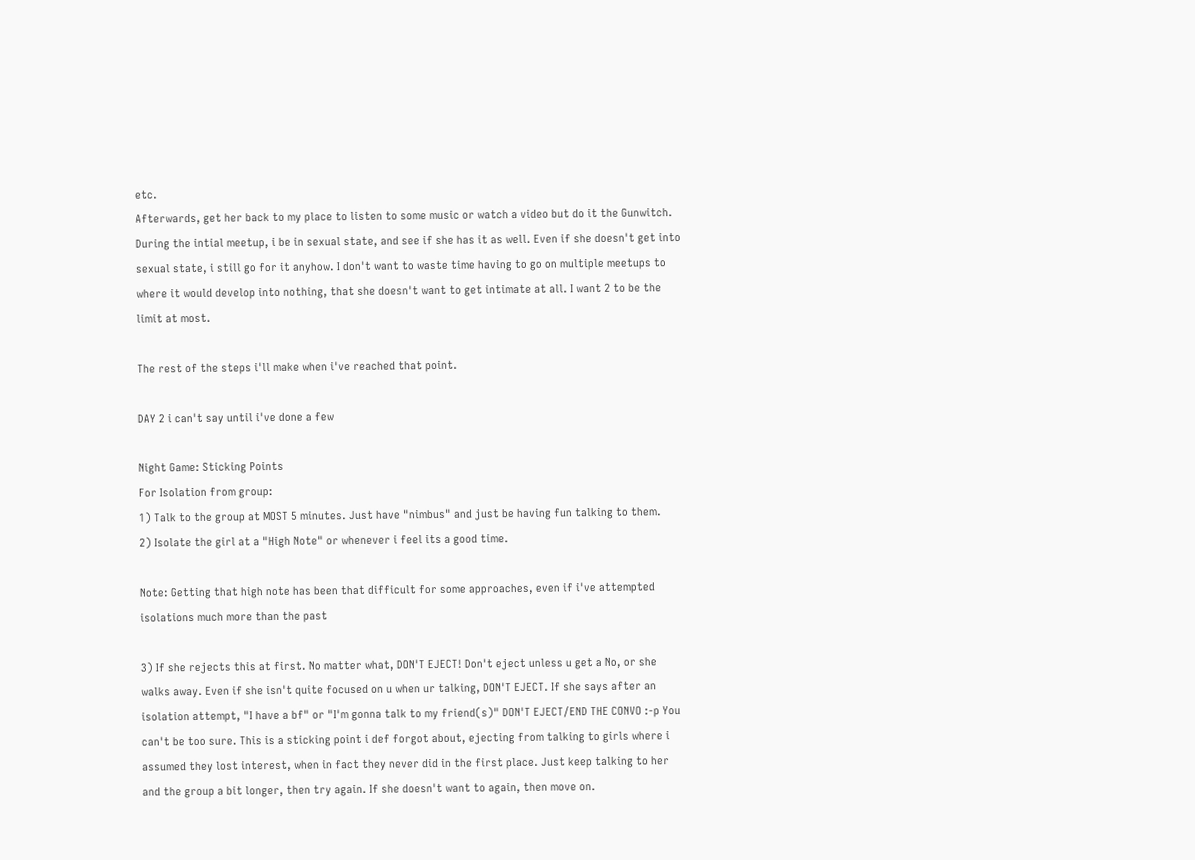etc.
Afterwards, get her back to my place to listen to some music or watch a video but do it the Gunwitch. During the intial meetup, i be in sexual state, and see if she has it as well. Even if she doesn't get into sexual state, i still go for it anyhow. I don't want to waste time having to go on multiple meetups to where it would develop into nothing, that she doesn't want to get intimate at all. I want 2 to be the limit at most.

The rest of the steps i'll make when i've reached that point.

DAY 2 i can't say until i've done a few

Night Game: Sticking Points
For Isolation from group:
1) Talk to the group at MOST 5 minutes. Just have "nimbus" and just be having fun talking to them.
2) Isolate the girl at a "High Note" or whenever i feel its a good time.

Note: Getting that high note has been that difficult for some approaches, even if i've attempted isolations much more than the past

3) If she rejects this at first. No matter what, DON'T EJECT! Don't eject unless u get a No, or she walks away. Even if she isn't quite focused on u when ur talking, DON'T EJECT. If she says after an isolation attempt, "I have a bf" or "I'm gonna talk to my friend(s)" DON'T EJECT/END THE CONVO :-p You can't be too sure. This is a sticking point i def forgot about, ejecting from talking to girls where i assumed they lost interest, when in fact they never did in the first place. Just keep talking to her and the group a bit longer, then try again. If she doesn't want to again, then move on.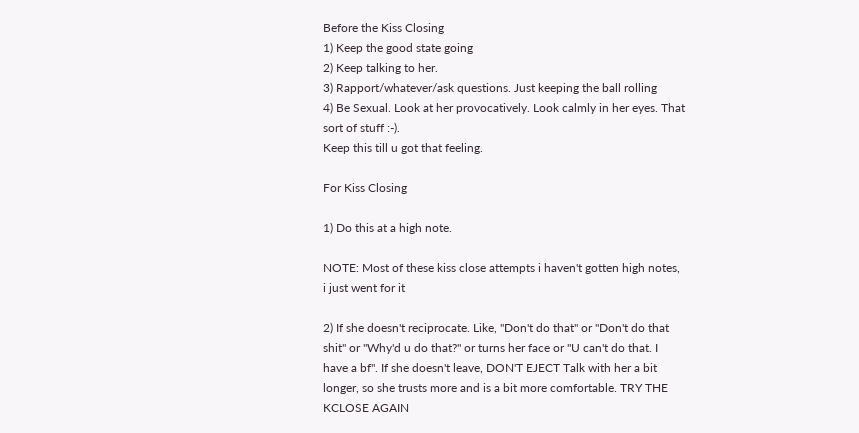Before the Kiss Closing
1) Keep the good state going
2) Keep talking to her.
3) Rapport/whatever/ask questions. Just keeping the ball rolling
4) Be Sexual. Look at her provocatively. Look calmly in her eyes. That sort of stuff :-).
Keep this till u got that feeling.

For Kiss Closing

1) Do this at a high note.

NOTE: Most of these kiss close attempts i haven't gotten high notes, i just went for it

2) If she doesn't reciprocate. Like, "Don't do that" or "Don't do that shit" or "Why'd u do that?" or turns her face or "U can't do that. I have a bf". If she doesn't leave, DON'T EJECT Talk with her a bit longer, so she trusts more and is a bit more comfortable. TRY THE KCLOSE AGAIN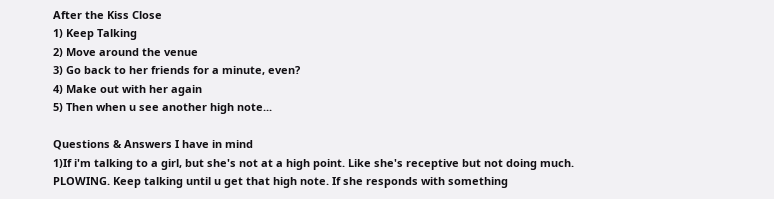After the Kiss Close
1) Keep Talking
2) Move around the venue
3) Go back to her friends for a minute, even?
4) Make out with her again
5) Then when u see another high note...

Questions & Answers I have in mind
1)If i'm talking to a girl, but she's not at a high point. Like she's receptive but not doing much.
PLOWING. Keep talking until u get that high note. If she responds with something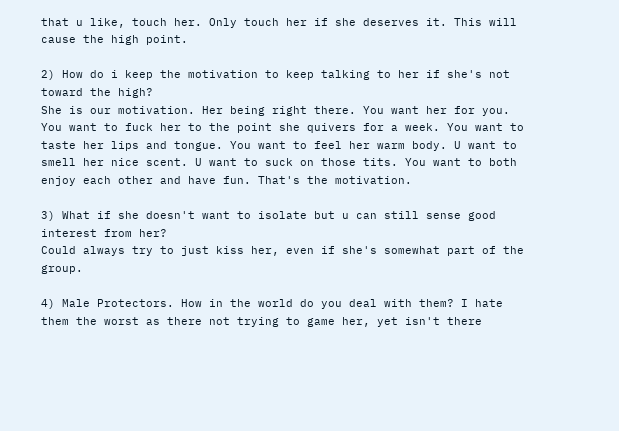that u like, touch her. Only touch her if she deserves it. This will cause the high point.

2) How do i keep the motivation to keep talking to her if she's not toward the high?
She is our motivation. Her being right there. You want her for you. You want to fuck her to the point she quivers for a week. You want to taste her lips and tongue. You want to feel her warm body. U want to smell her nice scent. U want to suck on those tits. You want to both enjoy each other and have fun. That's the motivation.

3) What if she doesn't want to isolate but u can still sense good interest from her?
Could always try to just kiss her, even if she's somewhat part of the group.

4) Male Protectors. How in the world do you deal with them? I hate them the worst as there not trying to game her, yet isn't there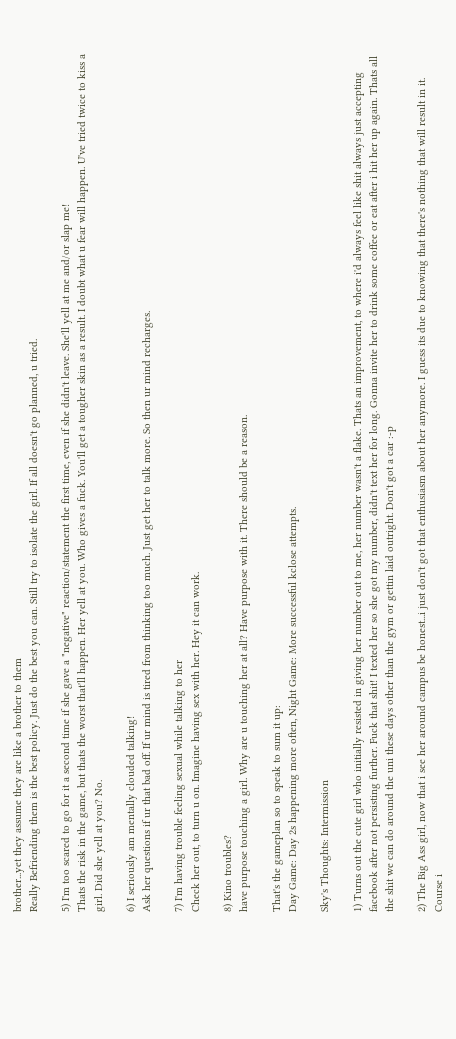brother...yet they assume they are like a brother to them
Really Befriending them is the best policy. Just do the best you can. Still try to isolate the girl. If all doesn't go planned, u tried.

5) I'm too scared to go for it a second time if she gave a "negative" reaction/statement the first time, even if she didn't leave. She'll yell at me and/or slap me!
Thats the risk in the game, but thats the worst that'll happen. Her yell at you. Who gives a fuck. You'll get a tougher skin as a result. I doubt what u fear will happen. U've tried twice to kiss a girl. Did she yell at you? No.

6) I seriously am mentally clouded talking!
Ask her questions if ur that bad off. If ur mind is tired from thinking too much. Just get her to talk more. So then ur mind recharges.

7) I'm having trouble feeling sexual while talking to her
Check her out, to turn u on. Imagine having sex with her. Hey it can work.

8) Kino troubles?
have purpose touching a girl. Why are u touching her at all? Have purpose with it. There should be a reason.

That's the gameplan so to speak to sum it up:
Day Game: Day 2s happening more often, Night Game: More successful kclose attempts.

Sky's Thoughts: Intermission

1) Turns out the cute girl who initially resisted in giving her number out to me, her number wasn't a flake. Thats an improvement, to where i'd always feel like shit always just accepting facebook after not persisting further. Fuck that shit! I texted her so she got my number, didn't text her for long. Gonna invite her to drink some coffee or eat after i hit her up again. Thats all the shit we can do around the uni these days other than the gym or gettin laid outright. Don't got a car :-p

2) The Big Ass girl, now that i see her around campus be honest...i just don't got that enthusiasm about her anymore. I guess its due to knowing that there's nothing that will result in it. Course i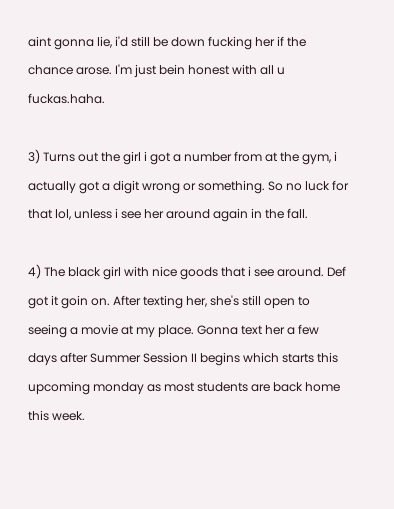aint gonna lie, i'd still be down fucking her if the chance arose. I'm just bein honest with all u fuckas.haha.

3) Turns out the girl i got a number from at the gym, i actually got a digit wrong or something. So no luck for that lol, unless i see her around again in the fall.

4) The black girl with nice goods that i see around. Def got it goin on. After texting her, she's still open to seeing a movie at my place. Gonna text her a few days after Summer Session II begins which starts this upcoming monday as most students are back home this week.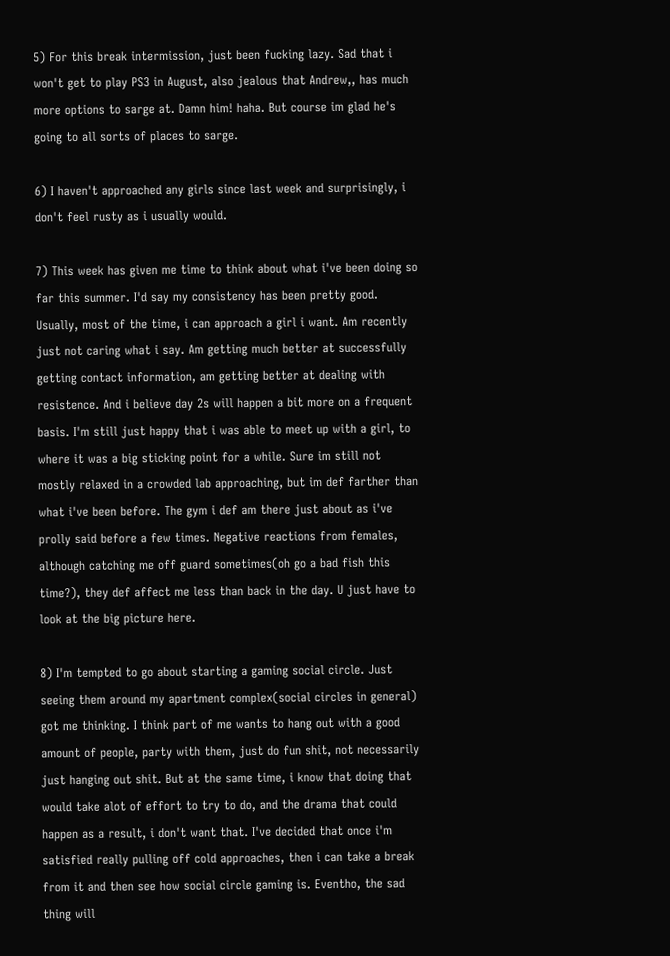5) For this break intermission, just been fucking lazy. Sad that i won't get to play PS3 in August, also jealous that Andrew,, has much more options to sarge at. Damn him! haha. But course im glad he's going to all sorts of places to sarge.

6) I haven't approached any girls since last week and surprisingly, i don't feel rusty as i usually would.

7) This week has given me time to think about what i've been doing so far this summer. I'd say my consistency has been pretty good. Usually, most of the time, i can approach a girl i want. Am recently just not caring what i say. Am getting much better at successfully getting contact information, am getting better at dealing with resistence. And i believe day 2s will happen a bit more on a frequent basis. I'm still just happy that i was able to meet up with a girl, to where it was a big sticking point for a while. Sure im still not mostly relaxed in a crowded lab approaching, but im def farther than what i've been before. The gym i def am there just about as i've prolly said before a few times. Negative reactions from females, although catching me off guard sometimes(oh go a bad fish this time?), they def affect me less than back in the day. U just have to look at the big picture here.

8) I'm tempted to go about starting a gaming social circle. Just seeing them around my apartment complex(social circles in general) got me thinking. I think part of me wants to hang out with a good amount of people, party with them, just do fun shit, not necessarily just hanging out shit. But at the same time, i know that doing that would take alot of effort to try to do, and the drama that could happen as a result, i don't want that. I've decided that once i'm satisfied really pulling off cold approaches, then i can take a break from it and then see how social circle gaming is. Eventho, the sad thing will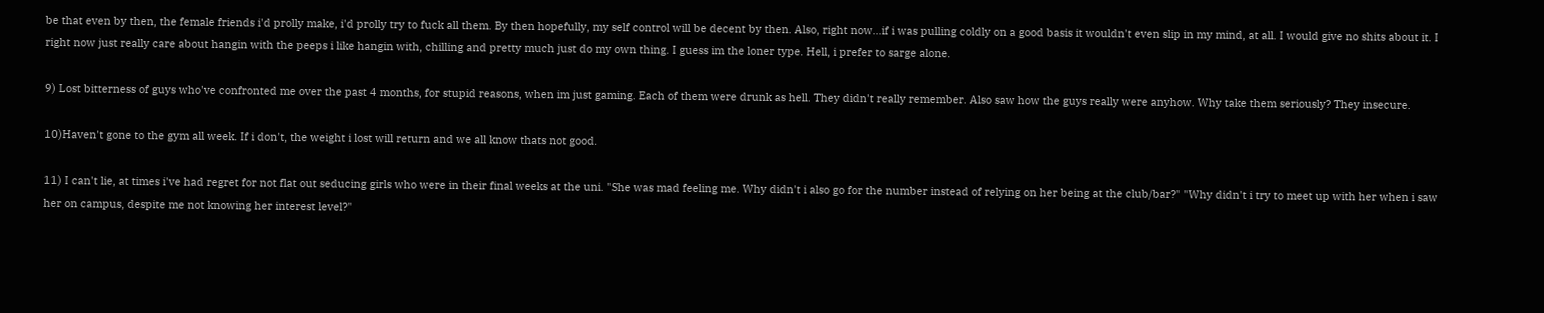be that even by then, the female friends i'd prolly make, i'd prolly try to fuck all them. By then hopefully, my self control will be decent by then. Also, right now...if i was pulling coldly on a good basis it wouldn't even slip in my mind, at all. I would give no shits about it. I right now just really care about hangin with the peeps i like hangin with, chilling and pretty much just do my own thing. I guess im the loner type. Hell, i prefer to sarge alone.

9) Lost bitterness of guys who've confronted me over the past 4 months, for stupid reasons, when im just gaming. Each of them were drunk as hell. They didn't really remember. Also saw how the guys really were anyhow. Why take them seriously? They insecure.

10)Haven't gone to the gym all week. If i don't, the weight i lost will return and we all know thats not good.

11) I can't lie, at times i've had regret for not flat out seducing girls who were in their final weeks at the uni. "She was mad feeling me. Why didn't i also go for the number instead of relying on her being at the club/bar?" "Why didn't i try to meet up with her when i saw her on campus, despite me not knowing her interest level?"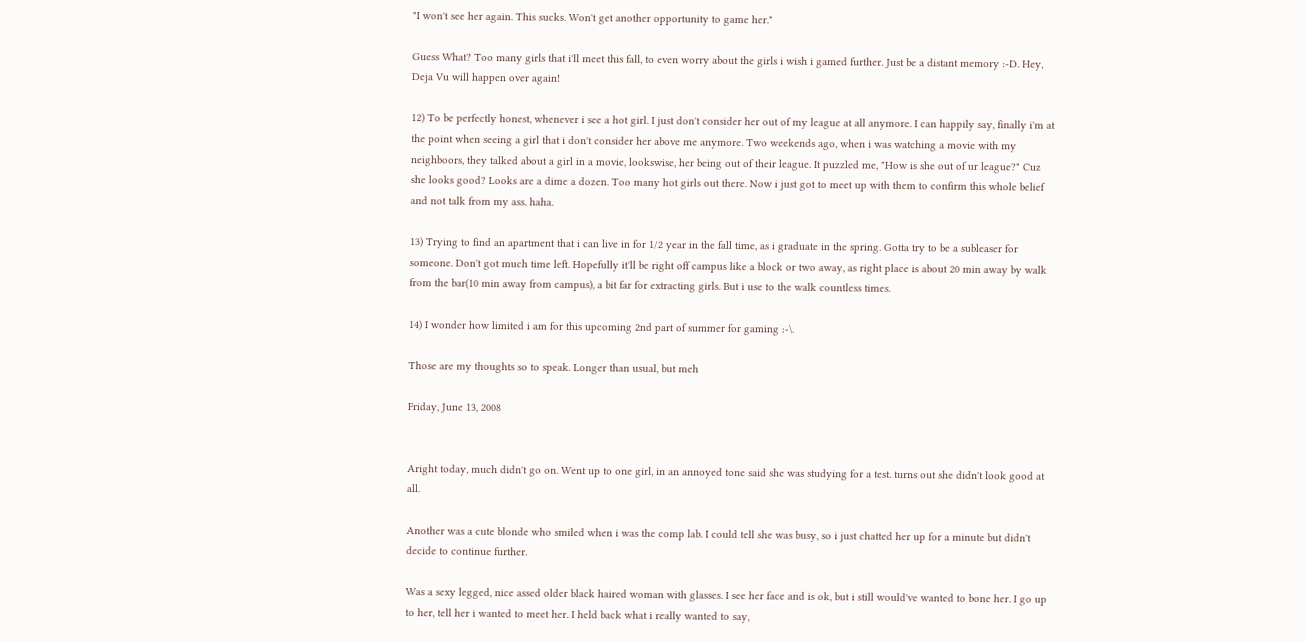"I won't see her again. This sucks. Won't get another opportunity to game her."

Guess What? Too many girls that i'll meet this fall, to even worry about the girls i wish i gamed further. Just be a distant memory :-D. Hey, Deja Vu will happen over again!

12) To be perfectly honest, whenever i see a hot girl. I just don't consider her out of my league at all anymore. I can happily say, finally i'm at the point when seeing a girl that i don't consider her above me anymore. Two weekends ago, when i was watching a movie with my neighboors, they talked about a girl in a movie, lookswise, her being out of their league. It puzzled me, "How is she out of ur league?" Cuz she looks good? Looks are a dime a dozen. Too many hot girls out there. Now i just got to meet up with them to confirm this whole belief and not talk from my ass. haha.

13) Trying to find an apartment that i can live in for 1/2 year in the fall time, as i graduate in the spring. Gotta try to be a subleaser for someone. Don't got much time left. Hopefully it'll be right off campus like a block or two away, as right place is about 20 min away by walk from the bar(10 min away from campus), a bit far for extracting girls. But i use to the walk countless times.

14) I wonder how limited i am for this upcoming 2nd part of summer for gaming :-\.

Those are my thoughts so to speak. Longer than usual, but meh

Friday, June 13, 2008


Aright today, much didn't go on. Went up to one girl, in an annoyed tone said she was studying for a test. turns out she didn't look good at all.

Another was a cute blonde who smiled when i was the comp lab. I could tell she was busy, so i just chatted her up for a minute but didn't decide to continue further.

Was a sexy legged, nice assed older black haired woman with glasses. I see her face and is ok, but i still would've wanted to bone her. I go up to her, tell her i wanted to meet her. I held back what i really wanted to say,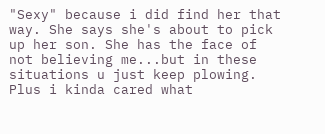"Sexy" because i did find her that way. She says she's about to pick up her son. She has the face of not believing me...but in these situations u just keep plowing. Plus i kinda cared what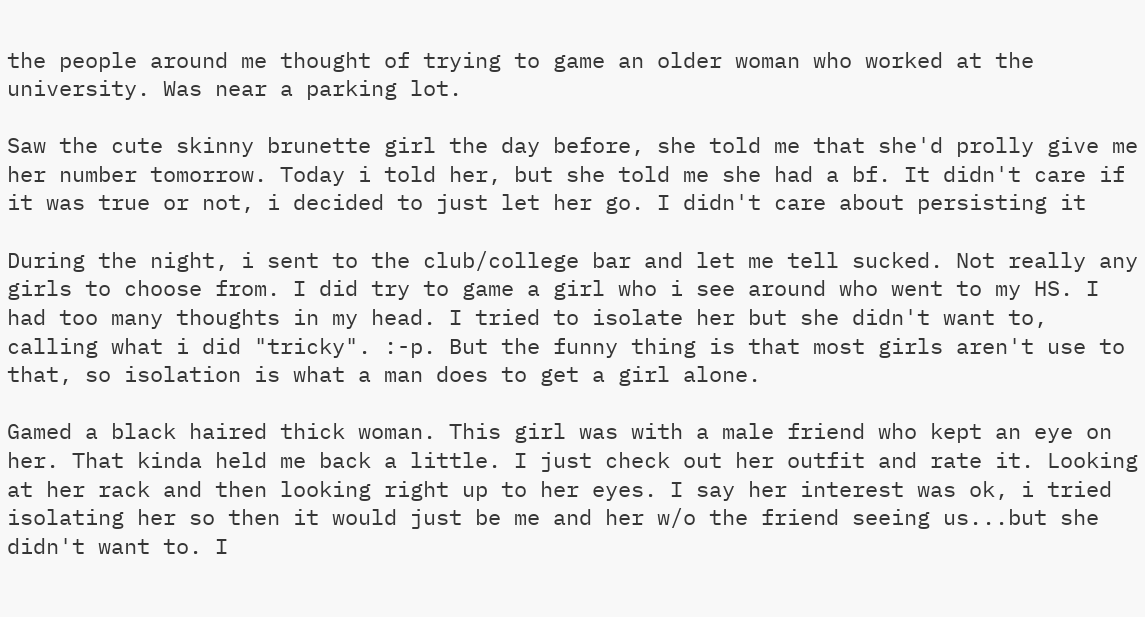the people around me thought of trying to game an older woman who worked at the university. Was near a parking lot.

Saw the cute skinny brunette girl the day before, she told me that she'd prolly give me her number tomorrow. Today i told her, but she told me she had a bf. It didn't care if it was true or not, i decided to just let her go. I didn't care about persisting it

During the night, i sent to the club/college bar and let me tell sucked. Not really any girls to choose from. I did try to game a girl who i see around who went to my HS. I had too many thoughts in my head. I tried to isolate her but she didn't want to, calling what i did "tricky". :-p. But the funny thing is that most girls aren't use to that, so isolation is what a man does to get a girl alone.

Gamed a black haired thick woman. This girl was with a male friend who kept an eye on her. That kinda held me back a little. I just check out her outfit and rate it. Looking at her rack and then looking right up to her eyes. I say her interest was ok, i tried isolating her so then it would just be me and her w/o the friend seeing us...but she didn't want to. I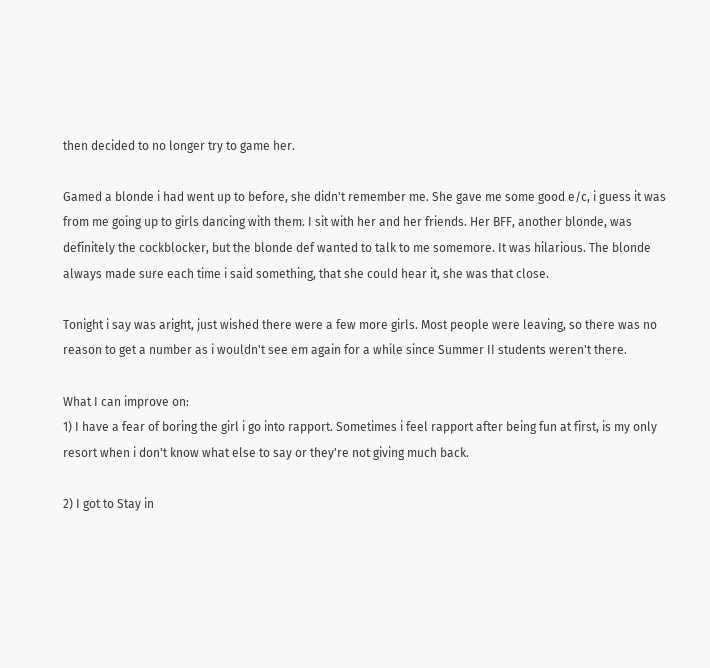then decided to no longer try to game her.

Gamed a blonde i had went up to before, she didn't remember me. She gave me some good e/c, i guess it was from me going up to girls dancing with them. I sit with her and her friends. Her BFF, another blonde, was definitely the cockblocker, but the blonde def wanted to talk to me somemore. It was hilarious. The blonde always made sure each time i said something, that she could hear it, she was that close.

Tonight i say was aright, just wished there were a few more girls. Most people were leaving, so there was no reason to get a number as i wouldn't see em again for a while since Summer II students weren't there.

What I can improve on:
1) I have a fear of boring the girl i go into rapport. Sometimes i feel rapport after being fun at first, is my only resort when i don't know what else to say or they're not giving much back.

2) I got to Stay in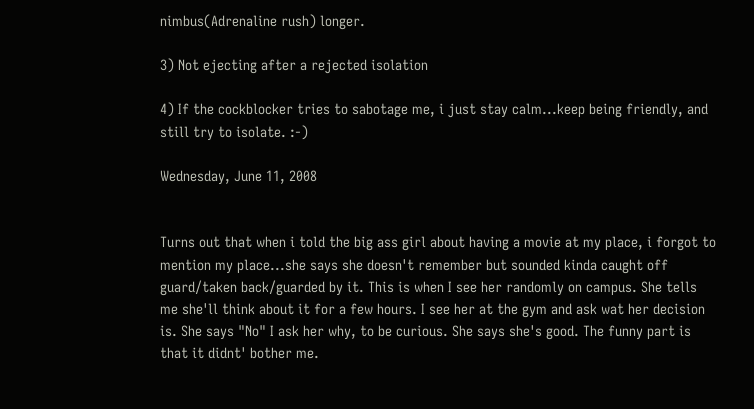nimbus(Adrenaline rush) longer.

3) Not ejecting after a rejected isolation

4) If the cockblocker tries to sabotage me, i just stay calm...keep being friendly, and still try to isolate. :-)

Wednesday, June 11, 2008


Turns out that when i told the big ass girl about having a movie at my place, i forgot to mention my place...she says she doesn't remember but sounded kinda caught off guard/taken back/guarded by it. This is when I see her randomly on campus. She tells me she'll think about it for a few hours. I see her at the gym and ask wat her decision is. She says "No" I ask her why, to be curious. She says she's good. The funny part is that it didnt' bother me.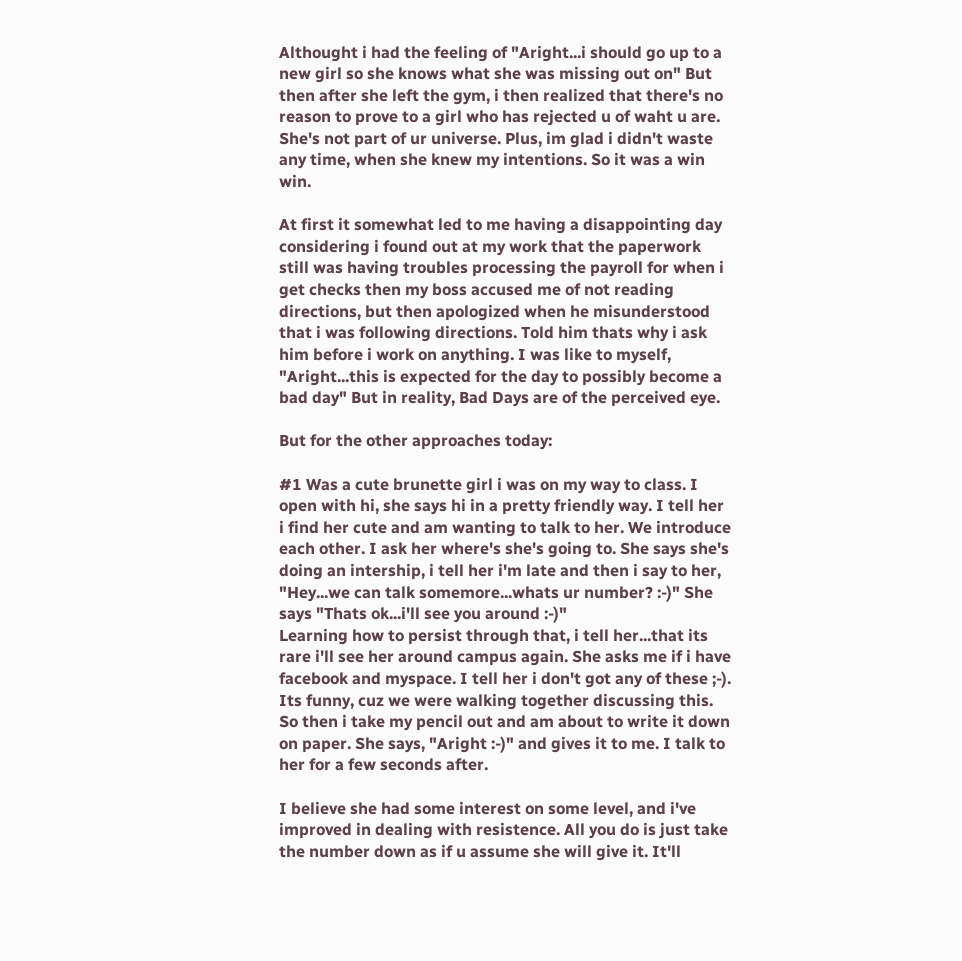Althought i had the feeling of "Aright...i should go up to a new girl so she knows what she was missing out on" But then after she left the gym, i then realized that there's no reason to prove to a girl who has rejected u of waht u are. She's not part of ur universe. Plus, im glad i didn't waste any time, when she knew my intentions. So it was a win win.

At first it somewhat led to me having a disappointing day considering i found out at my work that the paperwork still was having troubles processing the payroll for when i get checks then my boss accused me of not reading directions, but then apologized when he misunderstood that i was following directions. Told him thats why i ask him before i work on anything. I was like to myself, "Aright...this is expected for the day to possibly become a bad day" But in reality, Bad Days are of the perceived eye.

But for the other approaches today:

#1 Was a cute brunette girl i was on my way to class. I open with hi, she says hi in a pretty friendly way. I tell her i find her cute and am wanting to talk to her. We introduce each other. I ask her where's she's going to. She says she's doing an intership, i tell her i'm late and then i say to her, "Hey...we can talk somemore...whats ur number? :-)" She says "Thats ok...i'll see you around :-)"
Learning how to persist through that, i tell her...that its rare i'll see her around campus again. She asks me if i have facebook and myspace. I tell her i don't got any of these ;-). Its funny, cuz we were walking together discussing this. So then i take my pencil out and am about to write it down on paper. She says, "Aright :-)" and gives it to me. I talk to her for a few seconds after.

I believe she had some interest on some level, and i've improved in dealing with resistence. All you do is just take the number down as if u assume she will give it. It'll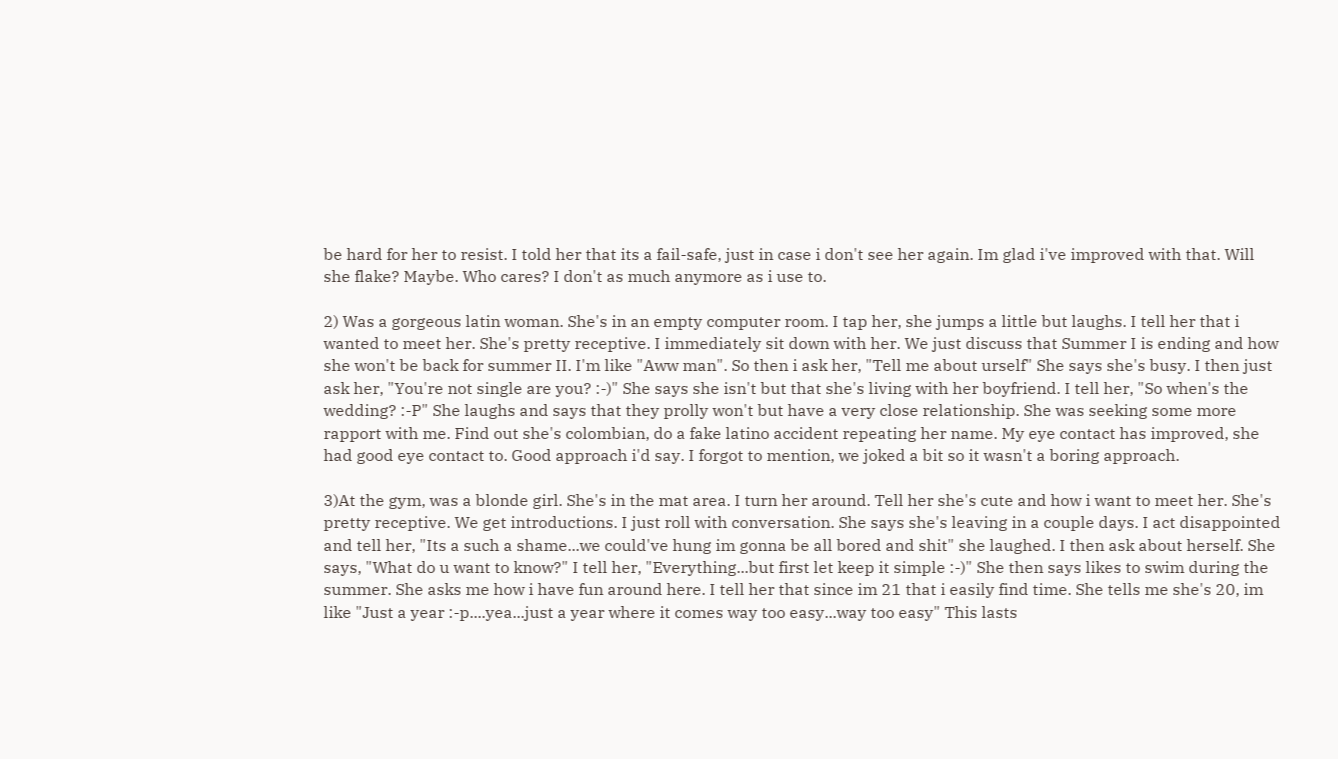be hard for her to resist. I told her that its a fail-safe, just in case i don't see her again. Im glad i've improved with that. Will she flake? Maybe. Who cares? I don't as much anymore as i use to.

2) Was a gorgeous latin woman. She's in an empty computer room. I tap her, she jumps a little but laughs. I tell her that i wanted to meet her. She's pretty receptive. I immediately sit down with her. We just discuss that Summer I is ending and how she won't be back for summer II. I'm like "Aww man". So then i ask her, "Tell me about urself" She says she's busy. I then just ask her, "You're not single are you? :-)" She says she isn't but that she's living with her boyfriend. I tell her, "So when's the wedding? :-P" She laughs and says that they prolly won't but have a very close relationship. She was seeking some more rapport with me. Find out she's colombian, do a fake latino accident repeating her name. My eye contact has improved, she had good eye contact to. Good approach i'd say. I forgot to mention, we joked a bit so it wasn't a boring approach.

3)At the gym, was a blonde girl. She's in the mat area. I turn her around. Tell her she's cute and how i want to meet her. She's pretty receptive. We get introductions. I just roll with conversation. She says she's leaving in a couple days. I act disappointed and tell her, "Its a such a shame...we could've hung im gonna be all bored and shit" she laughed. I then ask about herself. She says, "What do u want to know?" I tell her, "Everything...but first let keep it simple :-)" She then says likes to swim during the summer. She asks me how i have fun around here. I tell her that since im 21 that i easily find time. She tells me she's 20, im like "Just a year :-p....yea...just a year where it comes way too easy...way too easy" This lasts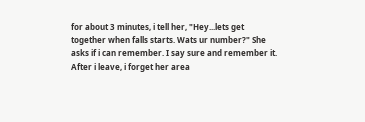for about 3 minutes, i tell her, "Hey...lets get together when falls starts. Wats ur number?" She asks if i can remember. I say sure and remember it. After i leave, i forget her area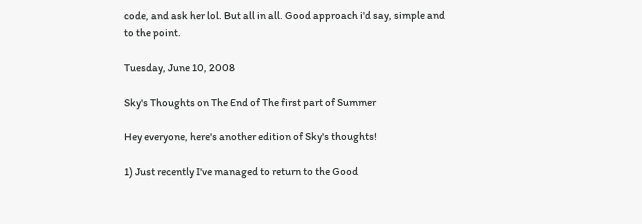code, and ask her lol. But all in all. Good approach i'd say, simple and to the point.

Tuesday, June 10, 2008

Sky's Thoughts on The End of The first part of Summer

Hey everyone, here's another edition of Sky's thoughts!

1) Just recently I've managed to return to the Good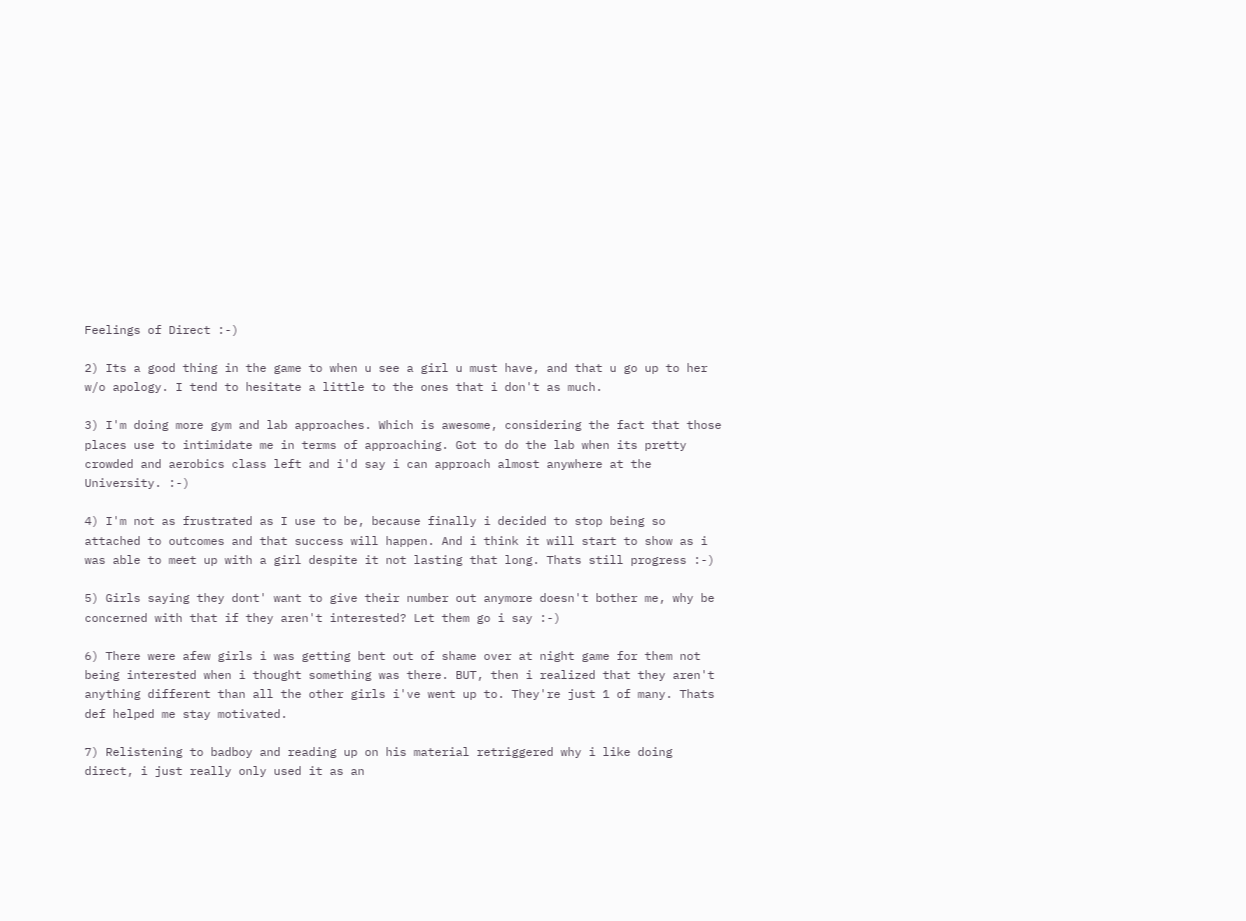Feelings of Direct :-)

2) Its a good thing in the game to when u see a girl u must have, and that u go up to her w/o apology. I tend to hesitate a little to the ones that i don't as much.

3) I'm doing more gym and lab approaches. Which is awesome, considering the fact that those places use to intimidate me in terms of approaching. Got to do the lab when its pretty crowded and aerobics class left and i'd say i can approach almost anywhere at the University. :-)

4) I'm not as frustrated as I use to be, because finally i decided to stop being so attached to outcomes and that success will happen. And i think it will start to show as i was able to meet up with a girl despite it not lasting that long. Thats still progress :-)

5) Girls saying they dont' want to give their number out anymore doesn't bother me, why be concerned with that if they aren't interested? Let them go i say :-)

6) There were afew girls i was getting bent out of shame over at night game for them not being interested when i thought something was there. BUT, then i realized that they aren't anything different than all the other girls i've went up to. They're just 1 of many. Thats def helped me stay motivated.

7) Relistening to badboy and reading up on his material retriggered why i like doing direct, i just really only used it as an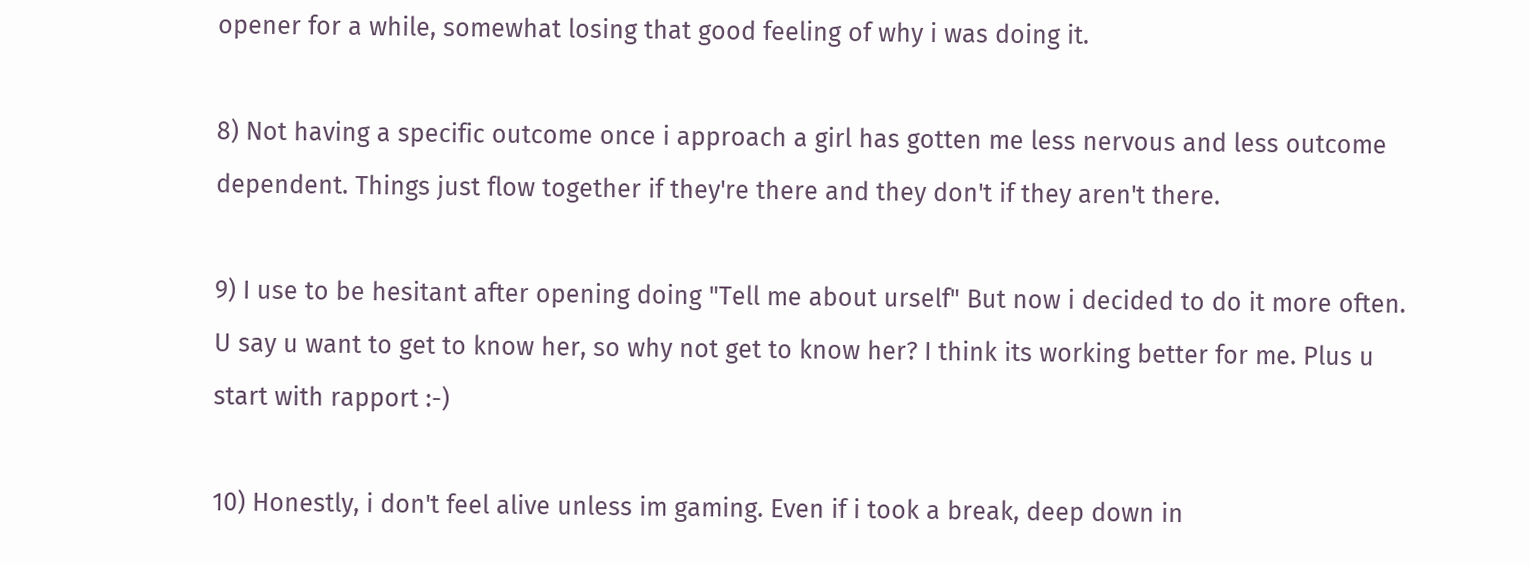opener for a while, somewhat losing that good feeling of why i was doing it.

8) Not having a specific outcome once i approach a girl has gotten me less nervous and less outcome dependent. Things just flow together if they're there and they don't if they aren't there.

9) I use to be hesitant after opening doing "Tell me about urself" But now i decided to do it more often. U say u want to get to know her, so why not get to know her? I think its working better for me. Plus u start with rapport :-)

10) Honestly, i don't feel alive unless im gaming. Even if i took a break, deep down in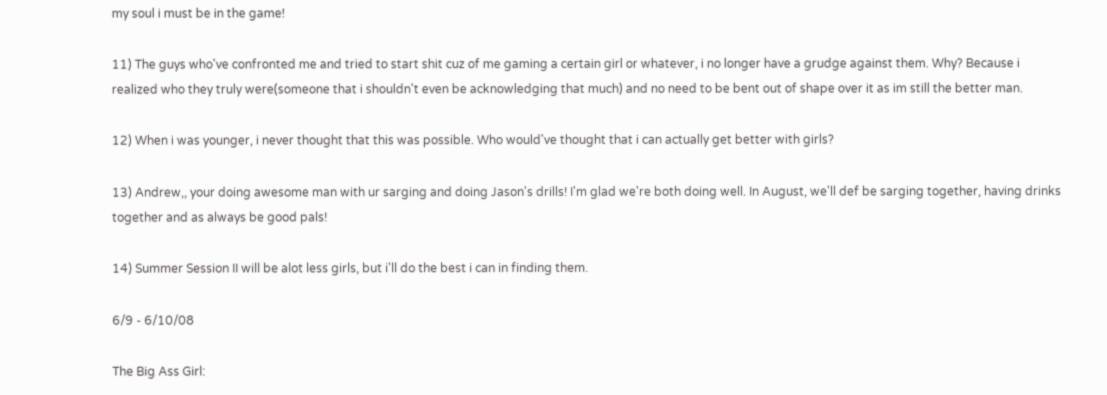my soul i must be in the game!

11) The guys who've confronted me and tried to start shit cuz of me gaming a certain girl or whatever, i no longer have a grudge against them. Why? Because i realized who they truly were(someone that i shouldn't even be acknowledging that much) and no need to be bent out of shape over it as im still the better man.

12) When i was younger, i never thought that this was possible. Who would've thought that i can actually get better with girls?

13) Andrew,, your doing awesome man with ur sarging and doing Jason's drills! I'm glad we're both doing well. In August, we'll def be sarging together, having drinks together and as always be good pals!

14) Summer Session II will be alot less girls, but i'll do the best i can in finding them.

6/9 - 6/10/08

The Big Ass Girl: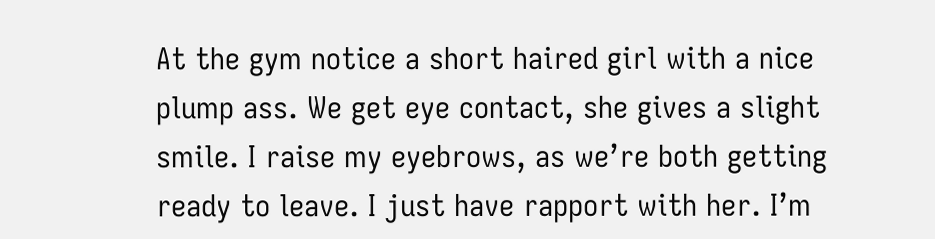At the gym notice a short haired girl with a nice plump ass. We get eye contact, she gives a slight smile. I raise my eyebrows, as we’re both getting ready to leave. I just have rapport with her. I’m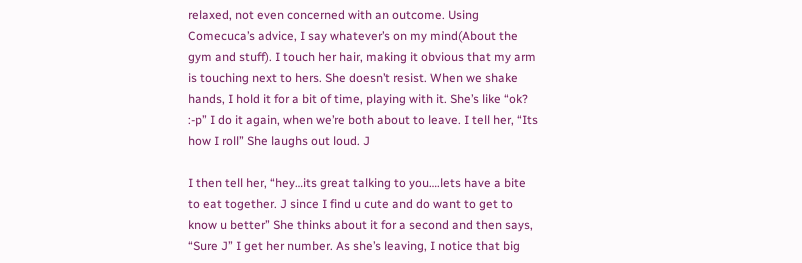relaxed, not even concerned with an outcome. Using Comecuca’s advice, I say whatever’s on my mind(About the gym and stuff). I touch her hair, making it obvious that my arm is touching next to hers. She doesn’t resist. When we shake hands, I hold it for a bit of time, playing with it. She’s like “ok? :-p” I do it again, when we’re both about to leave. I tell her, “Its how I roll” She laughs out loud. J

I then tell her, “hey…its great talking to you….lets have a bite to eat together. J since I find u cute and do want to get to know u better” She thinks about it for a second and then says, “Sure J” I get her number. As she’s leaving, I notice that big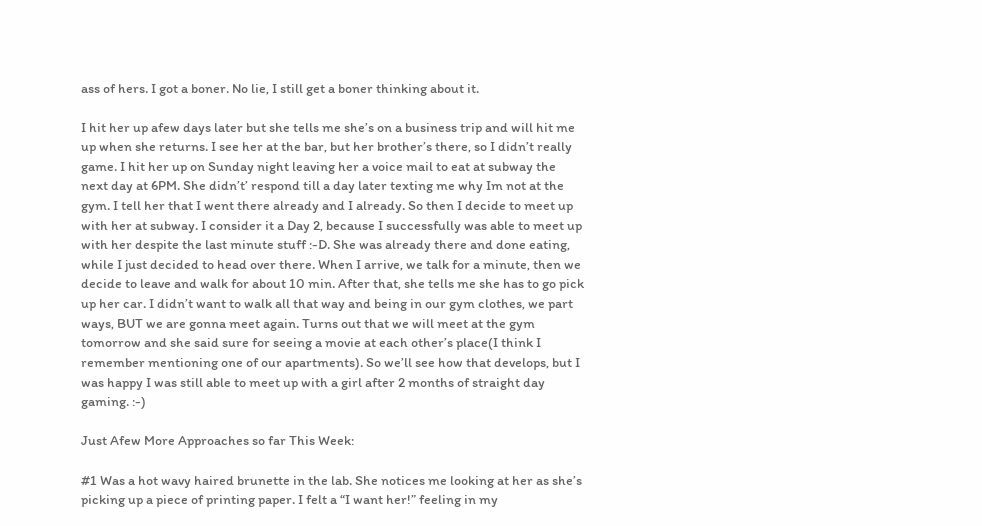ass of hers. I got a boner. No lie, I still get a boner thinking about it.

I hit her up afew days later but she tells me she’s on a business trip and will hit me up when she returns. I see her at the bar, but her brother’s there, so I didn’t really game. I hit her up on Sunday night leaving her a voice mail to eat at subway the next day at 6PM. She didn’t’ respond till a day later texting me why Im not at the gym. I tell her that I went there already and I already. So then I decide to meet up with her at subway. I consider it a Day 2, because I successfully was able to meet up with her despite the last minute stuff :-D. She was already there and done eating, while I just decided to head over there. When I arrive, we talk for a minute, then we decide to leave and walk for about 10 min. After that, she tells me she has to go pick up her car. I didn’t want to walk all that way and being in our gym clothes, we part ways, BUT we are gonna meet again. Turns out that we will meet at the gym tomorrow and she said sure for seeing a movie at each other’s place(I think I remember mentioning one of our apartments). So we’ll see how that develops, but I was happy I was still able to meet up with a girl after 2 months of straight day gaming. :-)

Just Afew More Approaches so far This Week:

#1 Was a hot wavy haired brunette in the lab. She notices me looking at her as she’s picking up a piece of printing paper. I felt a “I want her!” feeling in my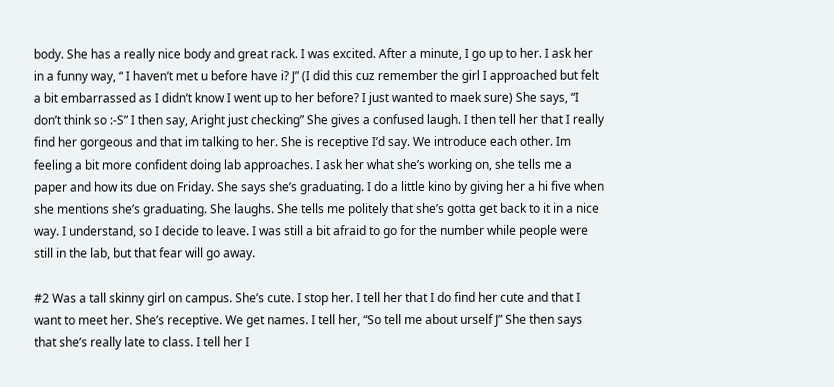body. She has a really nice body and great rack. I was excited. After a minute, I go up to her. I ask her in a funny way, “ I haven’t met u before have i? J” (I did this cuz remember the girl I approached but felt a bit embarrassed as I didn’t know I went up to her before? I just wanted to maek sure) She says, “I don’t think so :-S” I then say, Aright just checking” She gives a confused laugh. I then tell her that I really find her gorgeous and that im talking to her. She is receptive I’d say. We introduce each other. Im feeling a bit more confident doing lab approaches. I ask her what she’s working on, she tells me a paper and how its due on Friday. She says she’s graduating. I do a little kino by giving her a hi five when she mentions she’s graduating. She laughs. She tells me politely that she’s gotta get back to it in a nice way. I understand, so I decide to leave. I was still a bit afraid to go for the number while people were still in the lab, but that fear will go away.

#2 Was a tall skinny girl on campus. She’s cute. I stop her. I tell her that I do find her cute and that I want to meet her. She’s receptive. We get names. I tell her, “So tell me about urself J” She then says that she’s really late to class. I tell her I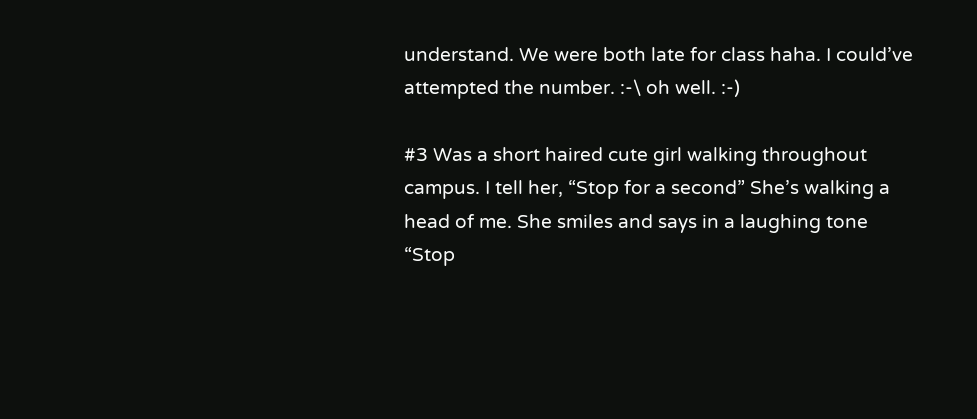understand. We were both late for class haha. I could’ve attempted the number. :-\ oh well. :-)

#3 Was a short haired cute girl walking throughout campus. I tell her, “Stop for a second” She’s walking a head of me. She smiles and says in a laughing tone “Stop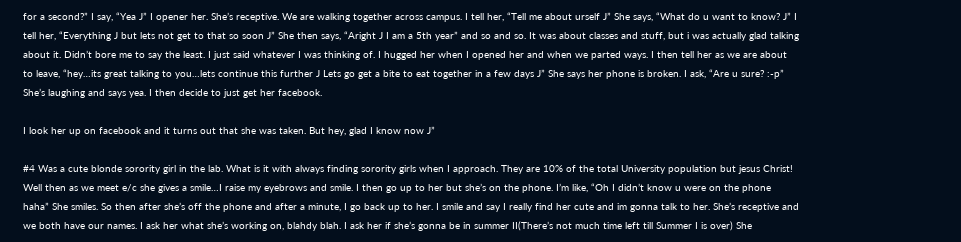for a second?” I say, “Yea J” I opener her. She’s receptive. We are walking together across campus. I tell her, “Tell me about urself J” She says, “What do u want to know? J” I tell her, “Everything J but lets not get to that so soon J” She then says, “Aright J I am a 5th year” and so and so. It was about classes and stuff, but i was actually glad talking about it. Didn’t bore me to say the least. I just said whatever I was thinking of. I hugged her when I opened her and when we parted ways. I then tell her as we are about to leave, “hey…its great talking to you…lets continue this further J Lets go get a bite to eat together in a few days J” She says her phone is broken. I ask, “Are u sure? :-p” She’s laughing and says yea. I then decide to just get her facebook.

I look her up on facebook and it turns out that she was taken. But hey, glad I know now J”

#4 Was a cute blonde sorority girl in the lab. What is it with always finding sorority girls when I approach. They are 10% of the total University population but jesus Christ! Well then as we meet e/c she gives a smile…I raise my eyebrows and smile. I then go up to her but she’s on the phone. I’m like, “Oh I didn’t know u were on the phone haha” She smiles. So then after she’s off the phone and after a minute, I go back up to her. I smile and say I really find her cute and im gonna talk to her. She’s receptive and we both have our names. I ask her what she’s working on, blahdy blah. I ask her if she’s gonna be in summer II(There’s not much time left till Summer I is over) She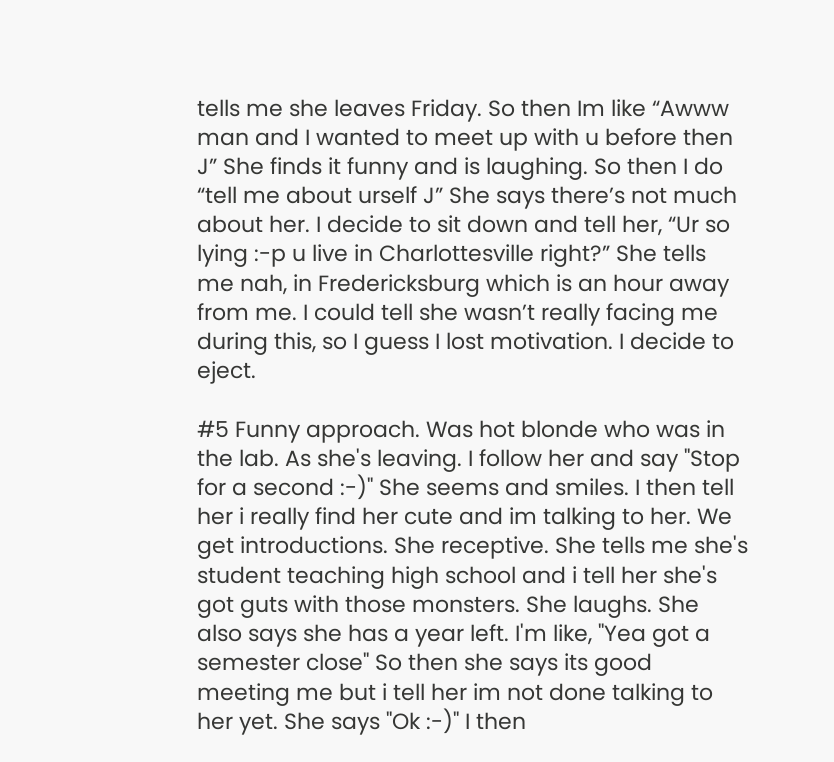tells me she leaves Friday. So then Im like “Awww man and I wanted to meet up with u before then J” She finds it funny and is laughing. So then I do “tell me about urself J” She says there’s not much about her. I decide to sit down and tell her, “Ur so lying :-p u live in Charlottesville right?” She tells me nah, in Fredericksburg which is an hour away from me. I could tell she wasn’t really facing me during this, so I guess I lost motivation. I decide to eject.

#5 Funny approach. Was hot blonde who was in the lab. As she's leaving. I follow her and say "Stop for a second :-)" She seems and smiles. I then tell her i really find her cute and im talking to her. We get introductions. She receptive. She tells me she's student teaching high school and i tell her she's got guts with those monsters. She laughs. She also says she has a year left. I'm like, "Yea got a semester close" So then she says its good meeting me but i tell her im not done talking to her yet. She says "Ok :-)" I then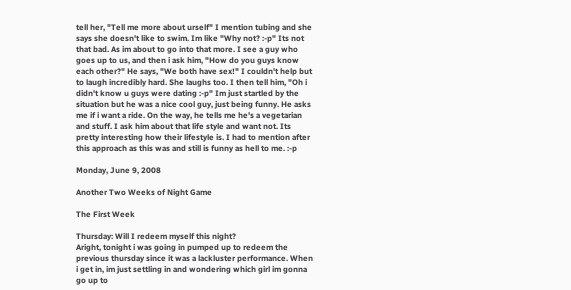tell her, "Tell me more about urself" I mention tubing and she says she doesn't like to swim. Im like "Why not? :-p" Its not that bad. As im about to go into that more. I see a guy who goes up to us, and then i ask him, "How do you guys know each other?" He says, "We both have sex!" I couldn't help but to laugh incredibly hard. She laughs too. I then tell him, "Oh i didn't know u guys were dating :-p" Im just startled by the situation but he was a nice cool guy, just being funny. He asks me if i want a ride. On the way, he tells me he's a vegetarian and stuff. I ask him about that life style and want not. Its pretty interesting how their lifestyle is. I had to mention after this approach as this was and still is funny as hell to me. :-p

Monday, June 9, 2008

Another Two Weeks of Night Game

The First Week

Thursday: Will I redeem myself this night?
Aright, tonight i was going in pumped up to redeem the previous thursday since it was a lackluster performance. When i get in, im just settling in and wondering which girl im gonna go up to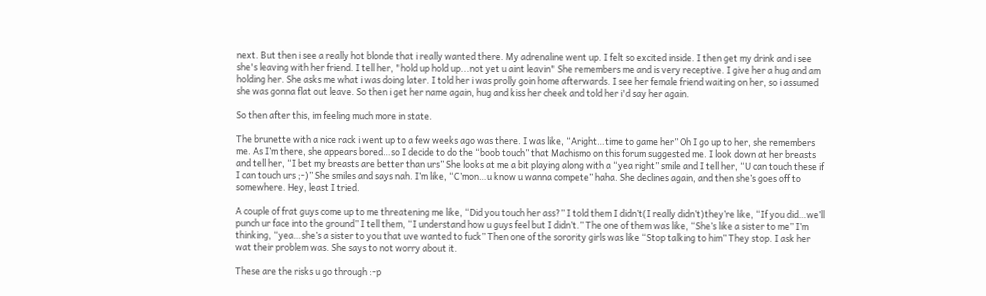next. But then i see a really hot blonde that i really wanted there. My adrenaline went up. I felt so excited inside. I then get my drink and i see she's leaving with her friend. I tell her, "hold up hold up...not yet u aint leavin" She remembers me and is very receptive. I give her a hug and am holding her. She asks me what i was doing later. I told her i was prolly goin home afterwards. I see her female friend waiting on her, so i assumed she was gonna flat out leave. So then i get her name again, hug and kiss her cheek and told her i'd say her again.

So then after this, im feeling much more in state.

The brunette with a nice rack i went up to a few weeks ago was there. I was like, “Aright…time to game her” Oh I go up to her, she remembers me. As I’m there, she appears bored…so I decide to do the “boob touch” that Machismo on this forum suggested me. I look down at her breasts and tell her, “I bet my breasts are better than urs” She looks at me a bit playing along with a “yea right” smile and I tell her, “U can touch these if I can touch urs ;-)” She smiles and says nah. I’m like, “C’mon…u know u wanna compete” haha. She declines again, and then she’s goes off to somewhere. Hey, least I tried.

A couple of frat guys come up to me threatening me like, “Did you touch her ass?” I told them I didn’t(I really didn’t)they’re like, “If you did…we’ll punch ur face into the ground” I tell them, “I understand how u guys feel but I didn’t.” The one of them was like, “She’s like a sister to me” I’m thinking, “yea…she’s a sister to you that uve wanted to fuck” Then one of the sorority girls was like “Stop talking to him” They stop. I ask her wat their problem was. She says to not worry about it.

These are the risks u go through :-p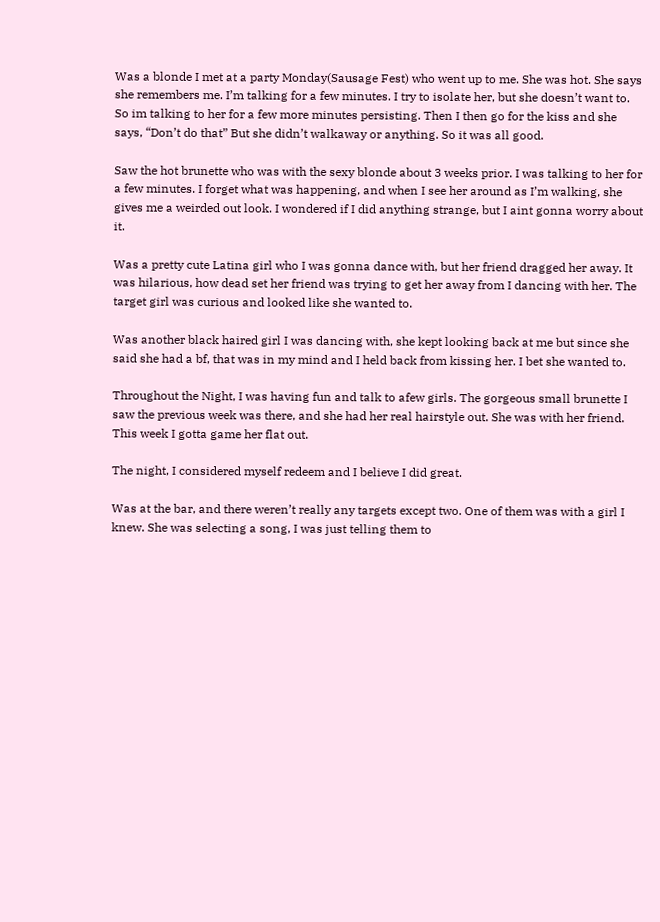Was a blonde I met at a party Monday(Sausage Fest) who went up to me. She was hot. She says she remembers me. I’m talking for a few minutes. I try to isolate her, but she doesn’t want to. So im talking to her for a few more minutes persisting. Then I then go for the kiss and she says, “Don’t do that” But she didn’t walkaway or anything. So it was all good.

Saw the hot brunette who was with the sexy blonde about 3 weeks prior. I was talking to her for a few minutes. I forget what was happening, and when I see her around as I’m walking, she gives me a weirded out look. I wondered if I did anything strange, but I aint gonna worry about it.

Was a pretty cute Latina girl who I was gonna dance with, but her friend dragged her away. It was hilarious, how dead set her friend was trying to get her away from I dancing with her. The target girl was curious and looked like she wanted to.

Was another black haired girl I was dancing with, she kept looking back at me but since she said she had a bf, that was in my mind and I held back from kissing her. I bet she wanted to.

Throughout the Night, I was having fun and talk to afew girls. The gorgeous small brunette I saw the previous week was there, and she had her real hairstyle out. She was with her friend. This week I gotta game her flat out.

The night, I considered myself redeem and I believe I did great.

Was at the bar, and there weren’t really any targets except two. One of them was with a girl I knew. She was selecting a song, I was just telling them to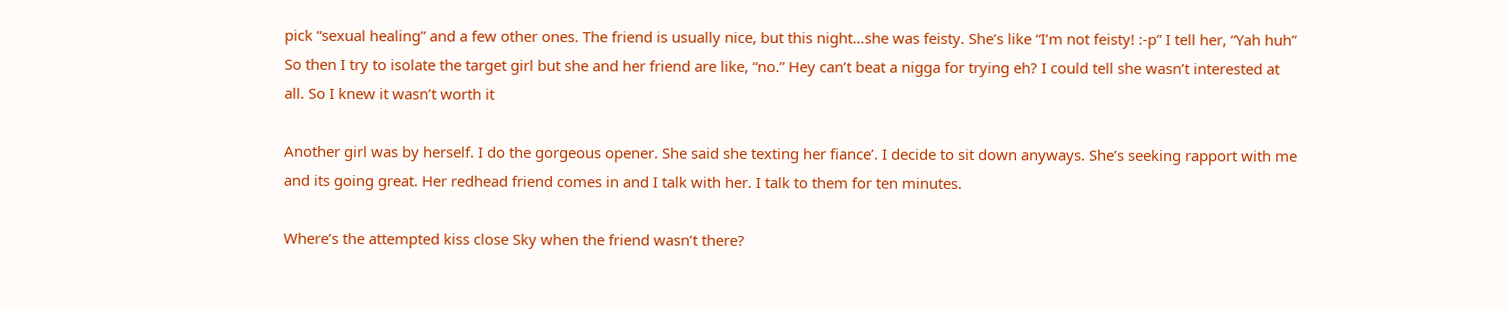pick “sexual healing” and a few other ones. The friend is usually nice, but this night…she was feisty. She’s like “I’m not feisty! :-p” I tell her, “Yah huh” So then I try to isolate the target girl but she and her friend are like, “no.” Hey can’t beat a nigga for trying eh? I could tell she wasn’t interested at all. So I knew it wasn’t worth it

Another girl was by herself. I do the gorgeous opener. She said she texting her fiance’. I decide to sit down anyways. She’s seeking rapport with me and its going great. Her redhead friend comes in and I talk with her. I talk to them for ten minutes.

Where’s the attempted kiss close Sky when the friend wasn’t there?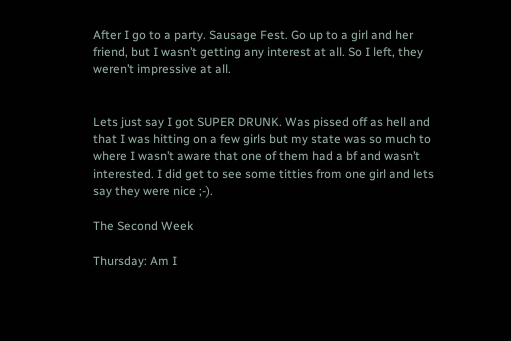After I go to a party. Sausage Fest. Go up to a girl and her friend, but I wasn’t getting any interest at all. So I left, they weren’t impressive at all.


Lets just say I got SUPER DRUNK. Was pissed off as hell and that I was hitting on a few girls but my state was so much to where I wasn’t aware that one of them had a bf and wasn’t interested. I did get to see some titties from one girl and lets say they were nice ;-).

The Second Week

Thursday: Am I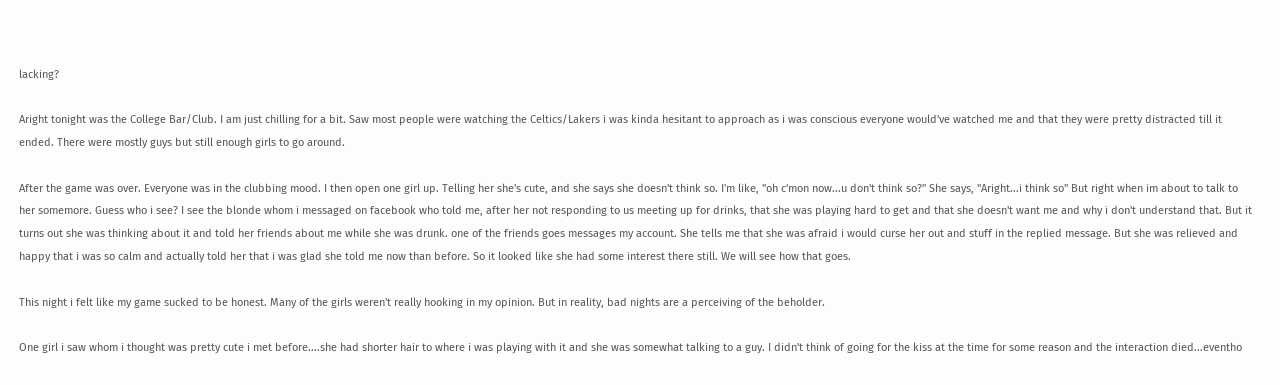lacking?

Aright tonight was the College Bar/Club. I am just chilling for a bit. Saw most people were watching the Celtics/Lakers i was kinda hesitant to approach as i was conscious everyone would've watched me and that they were pretty distracted till it ended. There were mostly guys but still enough girls to go around.

After the game was over. Everyone was in the clubbing mood. I then open one girl up. Telling her she's cute, and she says she doesn't think so. I'm like, "oh c'mon now...u don't think so?" She says, "Aright...i think so" But right when im about to talk to her somemore. Guess who i see? I see the blonde whom i messaged on facebook who told me, after her not responding to us meeting up for drinks, that she was playing hard to get and that she doesn't want me and why i don't understand that. But it turns out she was thinking about it and told her friends about me while she was drunk. one of the friends goes messages my account. She tells me that she was afraid i would curse her out and stuff in the replied message. But she was relieved and happy that i was so calm and actually told her that i was glad she told me now than before. So it looked like she had some interest there still. We will see how that goes.

This night i felt like my game sucked to be honest. Many of the girls weren't really hooking in my opinion. But in reality, bad nights are a perceiving of the beholder.

One girl i saw whom i thought was pretty cute i met before....she had shorter hair to where i was playing with it and she was somewhat talking to a guy. I didn't think of going for the kiss at the time for some reason and the interaction died...eventho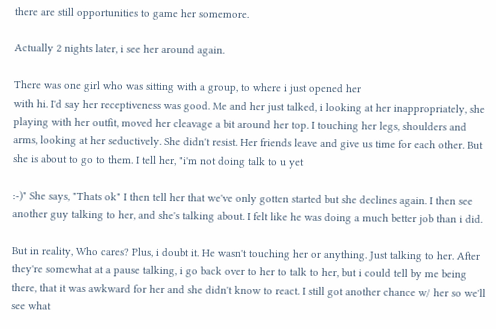there are still opportunities to game her somemore.

Actually 2 nights later, i see her around again.

There was one girl who was sitting with a group, to where i just opened her
with hi. I'd say her receptiveness was good. Me and her just talked, i looking at her inappropriately, she playing with her outfit, moved her cleavage a bit around her top. I touching her legs, shoulders and arms, looking at her seductively. She didn't resist. Her friends leave and give us time for each other. But she is about to go to them. I tell her, "i'm not doing talk to u yet

:-)" She says, "Thats ok" I then tell her that we've only gotten started but she declines again. I then see another guy talking to her, and she's talking about. I felt like he was doing a much better job than i did.

But in reality, Who cares? Plus, i doubt it. He wasn't touching her or anything. Just talking to her. After they're somewhat at a pause talking, i go back over to her to talk to her, but i could tell by me being there, that it was awkward for her and she didn't know to react. I still got another chance w/ her so we'll see what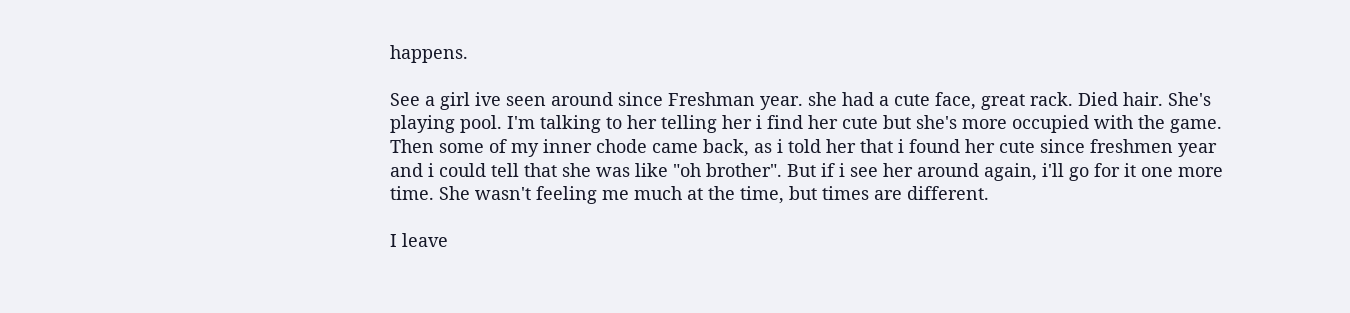happens.

See a girl ive seen around since Freshman year. she had a cute face, great rack. Died hair. She's playing pool. I'm talking to her telling her i find her cute but she's more occupied with the game. Then some of my inner chode came back, as i told her that i found her cute since freshmen year and i could tell that she was like "oh brother". But if i see her around again, i'll go for it one more time. She wasn't feeling me much at the time, but times are different.

I leave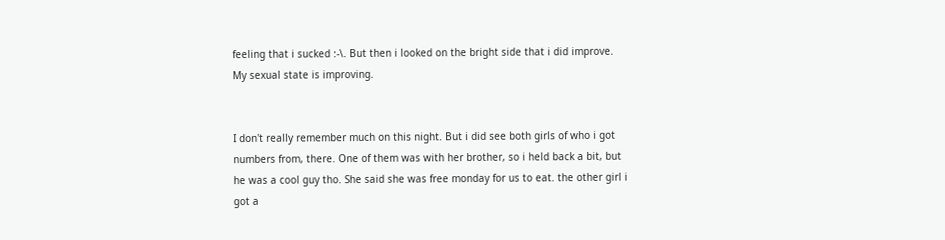feeling that i sucked :-\. But then i looked on the bright side that i did improve. My sexual state is improving.


I don't really remember much on this night. But i did see both girls of who i got numbers from, there. One of them was with her brother, so i held back a bit, but he was a cool guy tho. She said she was free monday for us to eat. the other girl i got a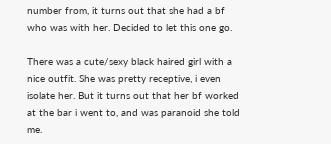number from, it turns out that she had a bf who was with her. Decided to let this one go.

There was a cute/sexy black haired girl with a nice outfit. She was pretty receptive, i even isolate her. But it turns out that her bf worked at the bar i went to, and was paranoid she told me.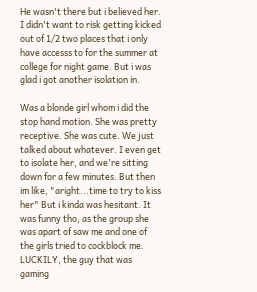He wasn't there but i believed her. I didn't want to risk getting kicked out of 1/2 two places that i only have accesss to for the summer at college for night game. But i was glad i got another isolation in.

Was a blonde girl whom i did the stop hand motion. She was pretty receptive. She was cute. We just talked about whatever. I even get to isolate her, and we're sitting down for a few minutes. But then im like, "aright...time to try to kiss her" But i kinda was hesitant. It was funny tho, as the group she was apart of saw me and one of the girls tried to cockblock me. LUCKILY, the guy that was gaming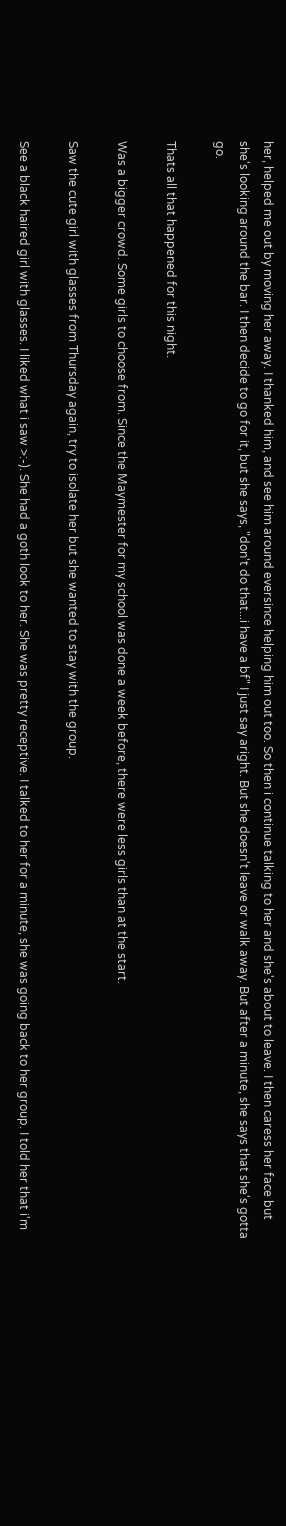her, helped me out by moving her away. I thanked him, and see him around eversince helping him out too. So then i continue talking to her and she's about to leave. I then caress her face but she's looking around the bar. I then decide to go for it, but she says, "don't do that...i have a bf" I just say aright. But she doesn't leave or walk away. But after a minute, she says that she's gotta go.

Thats all that happened for this night.

Was a bigger crowd. Some girls to choose from. Since the Maymester for my school was done a week before, there were less girls than at the start.

Saw the cute girl with glasses from Thursday again, try to isolate her but she wanted to stay with the group.

See a black haired girl with glasses. I liked what i saw >:-). She had a goth look to her. She was pretty receptive. I talked to her for a minute, she was going back to her group. I told her that i'm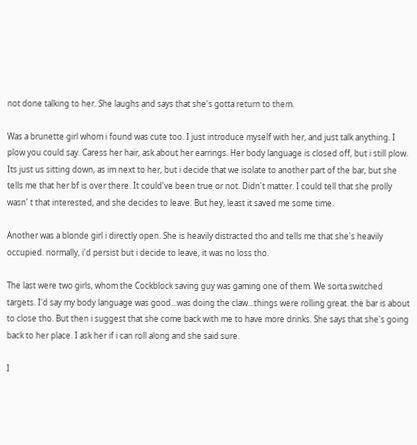not done talking to her. She laughs and says that she's gotta return to them.

Was a brunette girl whom i found was cute too. I just introduce myself with her, and just talk anything. I plow you could say. Caress her hair, ask about her earrings. Her body language is closed off, but i still plow. Its just us sitting down, as im next to her, but i decide that we isolate to another part of the bar, but she tells me that her bf is over there. It could've been true or not. Didn't matter. I could tell that she prolly wasn' t that interested, and she decides to leave. But hey, least it saved me some time.

Another was a blonde girl i directly open. She is heavily distracted tho and tells me that she's heavily occupied. normally, i'd persist but i decide to leave, it was no loss tho.

The last were two girls, whom the Cockblock saving guy was gaming one of them. We sorta switched targets. I'd say my body language was good...was doing the claw...things were rolling great. the bar is about to close tho. But then i suggest that she come back with me to have more drinks. She says that she's going back to her place. I ask her if i can roll along and she said sure.

I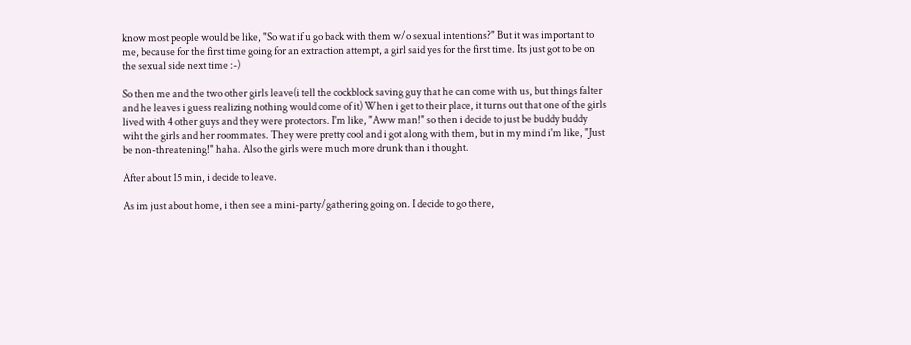know most people would be like, "So wat if u go back with them w/o sexual intentions?" But it was important to me, because for the first time going for an extraction attempt, a girl said yes for the first time. Its just got to be on the sexual side next time :-)

So then me and the two other girls leave(i tell the cockblock saving guy that he can come with us, but things falter and he leaves i guess realizing nothing would come of it) When i get to their place, it turns out that one of the girls lived with 4 other guys and they were protectors. I'm like, "Aww man!" so then i decide to just be buddy buddy wiht the girls and her roommates. They were pretty cool and i got along with them, but in my mind i'm like, "Just be non-threatening!" haha. Also the girls were much more drunk than i thought.

After about 15 min, i decide to leave.

As im just about home, i then see a mini-party/gathering going on. I decide to go there,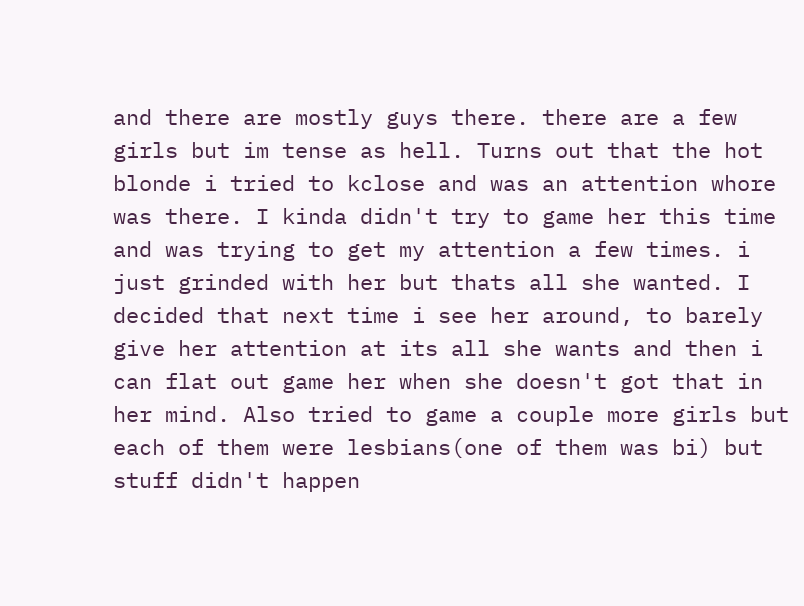and there are mostly guys there. there are a few girls but im tense as hell. Turns out that the hot blonde i tried to kclose and was an attention whore was there. I kinda didn't try to game her this time and was trying to get my attention a few times. i just grinded with her but thats all she wanted. I decided that next time i see her around, to barely give her attention at its all she wants and then i can flat out game her when she doesn't got that in her mind. Also tried to game a couple more girls but each of them were lesbians(one of them was bi) but stuff didn't happen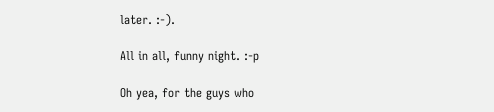later. :-).

All in all, funny night. :-p

Oh yea, for the guys who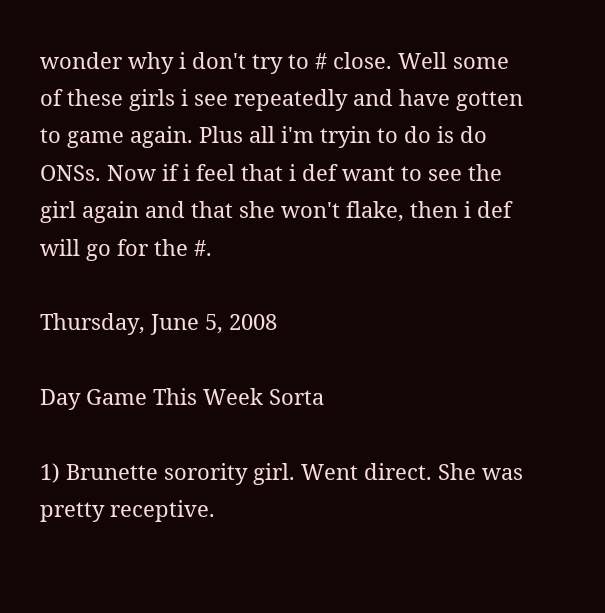wonder why i don't try to # close. Well some of these girls i see repeatedly and have gotten to game again. Plus all i'm tryin to do is do ONSs. Now if i feel that i def want to see the girl again and that she won't flake, then i def will go for the #.

Thursday, June 5, 2008

Day Game This Week Sorta

1) Brunette sorority girl. Went direct. She was pretty receptive.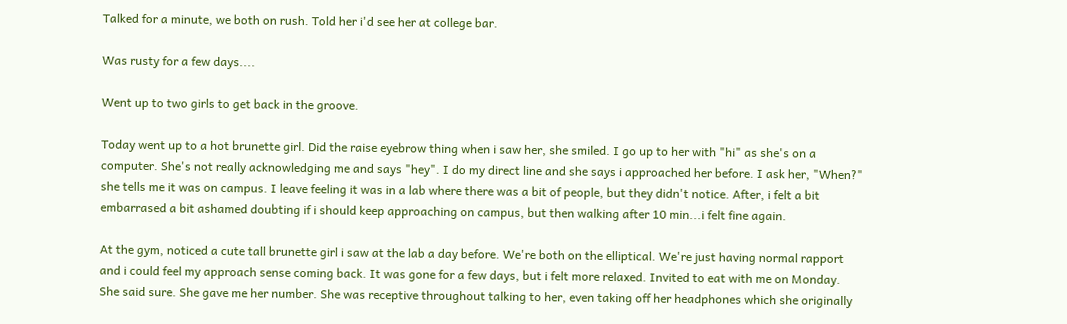Talked for a minute, we both on rush. Told her i'd see her at college bar.

Was rusty for a few days....

Went up to two girls to get back in the groove.

Today went up to a hot brunette girl. Did the raise eyebrow thing when i saw her, she smiled. I go up to her with "hi" as she's on a computer. She's not really acknowledging me and says "hey". I do my direct line and she says i approached her before. I ask her, "When?" she tells me it was on campus. I leave feeling it was in a lab where there was a bit of people, but they didn't notice. After, i felt a bit embarrased a bit ashamed doubting if i should keep approaching on campus, but then walking after 10 min...i felt fine again.

At the gym, noticed a cute tall brunette girl i saw at the lab a day before. We're both on the elliptical. We're just having normal rapport and i could feel my approach sense coming back. It was gone for a few days, but i felt more relaxed. Invited to eat with me on Monday. She said sure. She gave me her number. She was receptive throughout talking to her, even taking off her headphones which she originally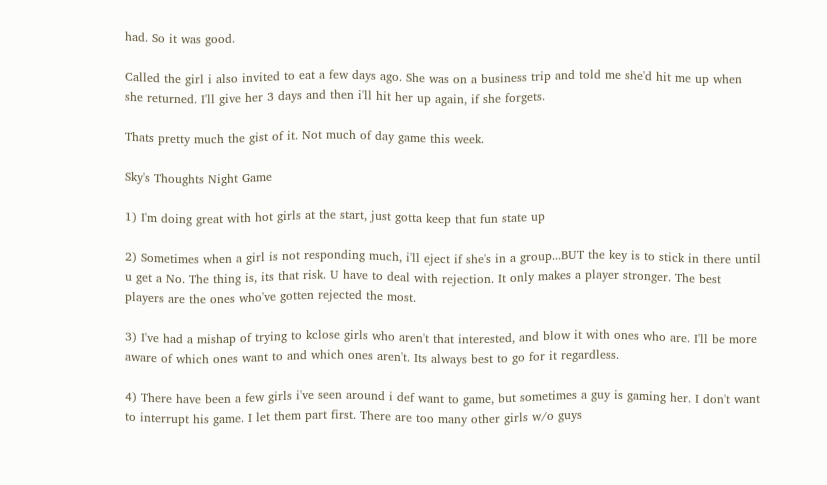had. So it was good.

Called the girl i also invited to eat a few days ago. She was on a business trip and told me she'd hit me up when she returned. I'll give her 3 days and then i'll hit her up again, if she forgets.

Thats pretty much the gist of it. Not much of day game this week.

Sky's Thoughts Night Game

1) I'm doing great with hot girls at the start, just gotta keep that fun state up

2) Sometimes when a girl is not responding much, i'll eject if she's in a group...BUT the key is to stick in there until u get a No. The thing is, its that risk. U have to deal with rejection. It only makes a player stronger. The best players are the ones who've gotten rejected the most.

3) I've had a mishap of trying to kclose girls who aren't that interested, and blow it with ones who are. I'll be more aware of which ones want to and which ones aren't. Its always best to go for it regardless.

4) There have been a few girls i've seen around i def want to game, but sometimes a guy is gaming her. I don't want to interrupt his game. I let them part first. There are too many other girls w/o guys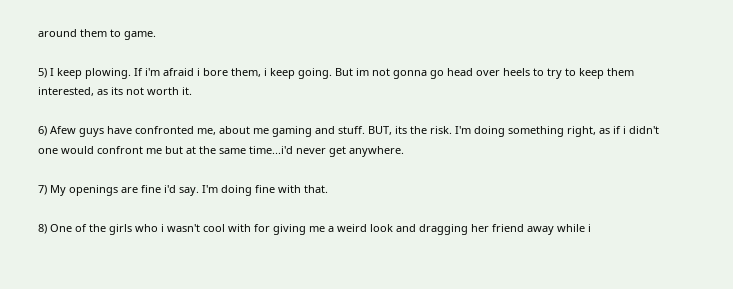around them to game.

5) I keep plowing. If i'm afraid i bore them, i keep going. But im not gonna go head over heels to try to keep them interested, as its not worth it.

6) Afew guys have confronted me, about me gaming and stuff. BUT, its the risk. I'm doing something right, as if i didn't one would confront me but at the same time...i'd never get anywhere.

7) My openings are fine i'd say. I'm doing fine with that.

8) One of the girls who i wasn't cool with for giving me a weird look and dragging her friend away while i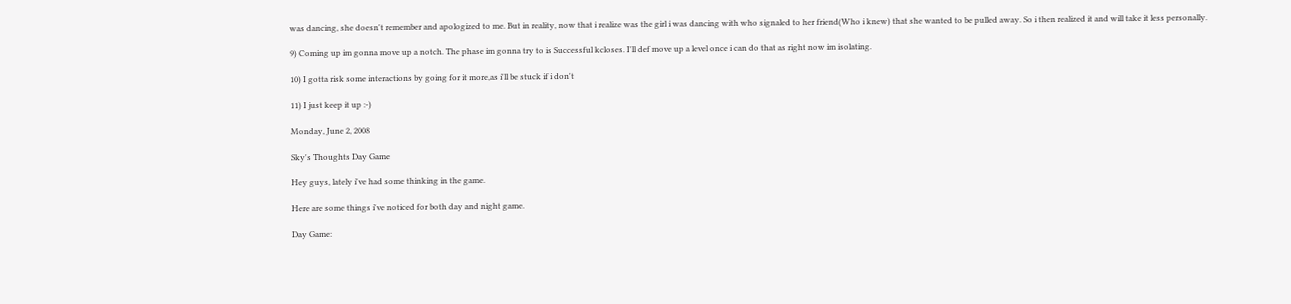was dancing, she doesn't remember and apologized to me. But in reality, now that i realize was the girl i was dancing with who signaled to her friend(Who i knew) that she wanted to be pulled away. So i then realized it and will take it less personally.

9) Coming up im gonna move up a notch. The phase im gonna try to is Successful kcloses. I'll def move up a level once i can do that as right now im isolating.

10) I gotta risk some interactions by going for it more,as i'll be stuck if i don't

11) I just keep it up :-)

Monday, June 2, 2008

Sky's Thoughts Day Game

Hey guys, lately i've had some thinking in the game.

Here are some things i've noticed for both day and night game.

Day Game: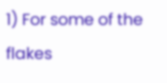1) For some of the flakes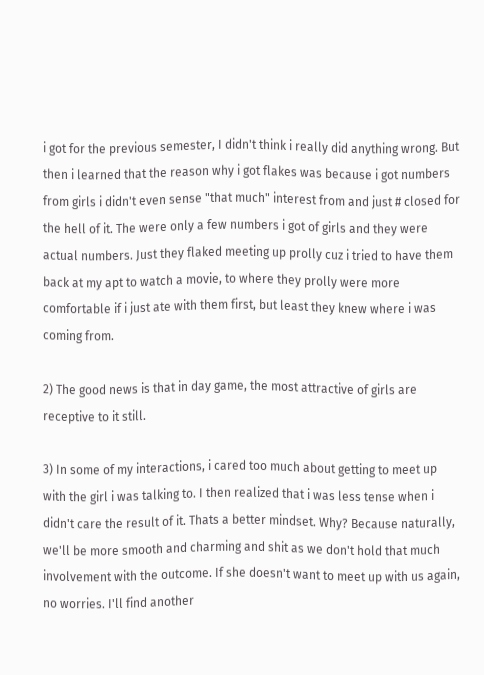i got for the previous semester, I didn't think i really did anything wrong. But then i learned that the reason why i got flakes was because i got numbers from girls i didn't even sense "that much" interest from and just # closed for the hell of it. The were only a few numbers i got of girls and they were actual numbers. Just they flaked meeting up prolly cuz i tried to have them back at my apt to watch a movie, to where they prolly were more comfortable if i just ate with them first, but least they knew where i was coming from.

2) The good news is that in day game, the most attractive of girls are receptive to it still.

3) In some of my interactions, i cared too much about getting to meet up with the girl i was talking to. I then realized that i was less tense when i didn't care the result of it. Thats a better mindset. Why? Because naturally, we'll be more smooth and charming and shit as we don't hold that much involvement with the outcome. If she doesn't want to meet up with us again, no worries. I'll find another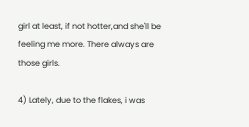girl at least, if not hotter,and she'll be feeling me more. There always are those girls.

4) Lately, due to the flakes, i was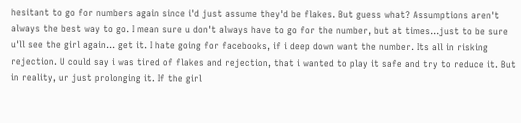hesitant to go for numbers again since i'd just assume they'd be flakes. But guess what? Assumptions aren't always the best way to go. I mean sure u don't always have to go for the number, but at times...just to be sure u'll see the girl again... get it. I hate going for facebooks, if i deep down want the number. Its all in risking rejection. U could say i was tired of flakes and rejection, that i wanted to play it safe and try to reduce it. But in reality, ur just prolonging it. If the girl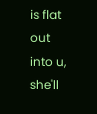is flat out into u, she'll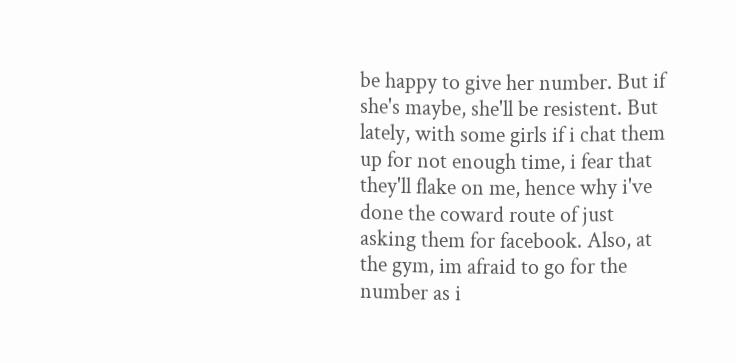be happy to give her number. But if she's maybe, she'll be resistent. But lately, with some girls if i chat them up for not enough time, i fear that they'll flake on me, hence why i've done the coward route of just asking them for facebook. Also, at the gym, im afraid to go for the number as i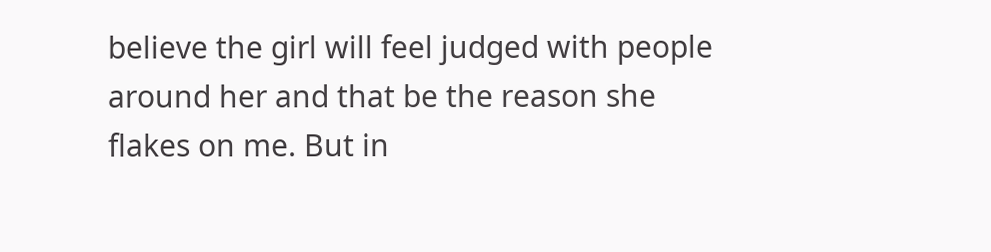believe the girl will feel judged with people around her and that be the reason she flakes on me. But in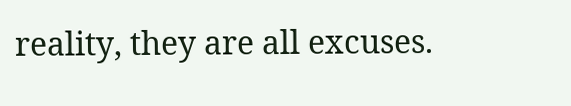reality, they are all excuses.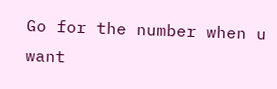Go for the number when u want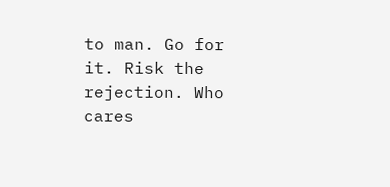to man. Go for it. Risk the rejection. Who cares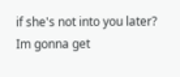if she's not into you later? Im gonna get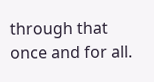through that once and for all.